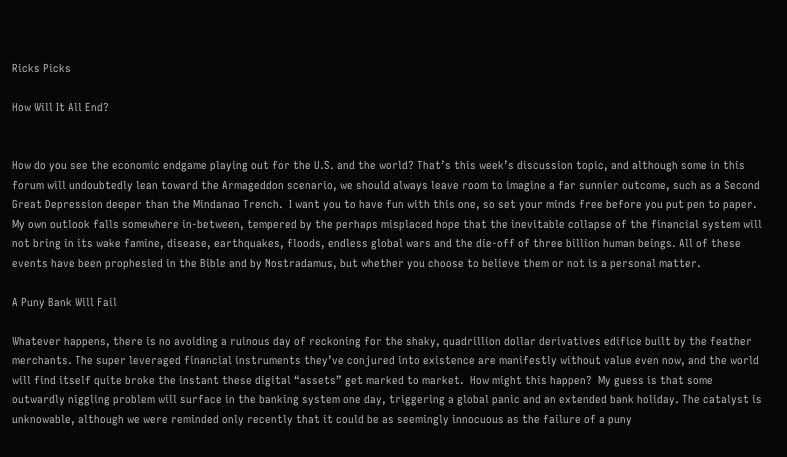Ricks Picks

How Will It All End?


How do you see the economic endgame playing out for the U.S. and the world? That’s this week’s discussion topic, and although some in this forum will undoubtedly lean toward the Armageddon scenario, we should always leave room to imagine a far sunnier outcome, such as a Second Great Depression deeper than the Mindanao Trench.  I want you to have fun with this one, so set your minds free before you put pen to paper.  My own outlook falls somewhere in-between, tempered by the perhaps misplaced hope that the inevitable collapse of the financial system will not bring in its wake famine, disease, earthquakes, floods, endless global wars and the die-off of three billion human beings. All of these events have been prophesied in the Bible and by Nostradamus, but whether you choose to believe them or not is a personal matter.

A Puny Bank Will Fail

Whatever happens, there is no avoiding a ruinous day of reckoning for the shaky, quadrillion dollar derivatives edifice built by the feather merchants. The super leveraged financial instruments they’ve conjured into existence are manifestly without value even now, and the world will find itself quite broke the instant these digital “assets” get marked to market.  How might this happen?  My guess is that some outwardly niggling problem will surface in the banking system one day, triggering a global panic and an extended bank holiday. The catalyst is unknowable, although we were reminded only recently that it could be as seemingly innocuous as the failure of a puny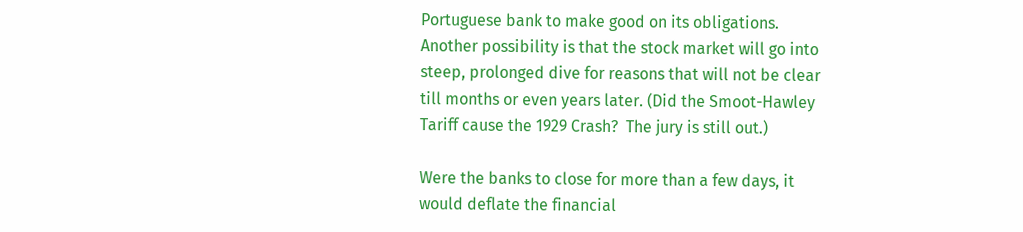Portuguese bank to make good on its obligations.  Another possibility is that the stock market will go into steep, prolonged dive for reasons that will not be clear till months or even years later. (Did the Smoot-Hawley Tariff cause the 1929 Crash?  The jury is still out.)

Were the banks to close for more than a few days, it would deflate the financial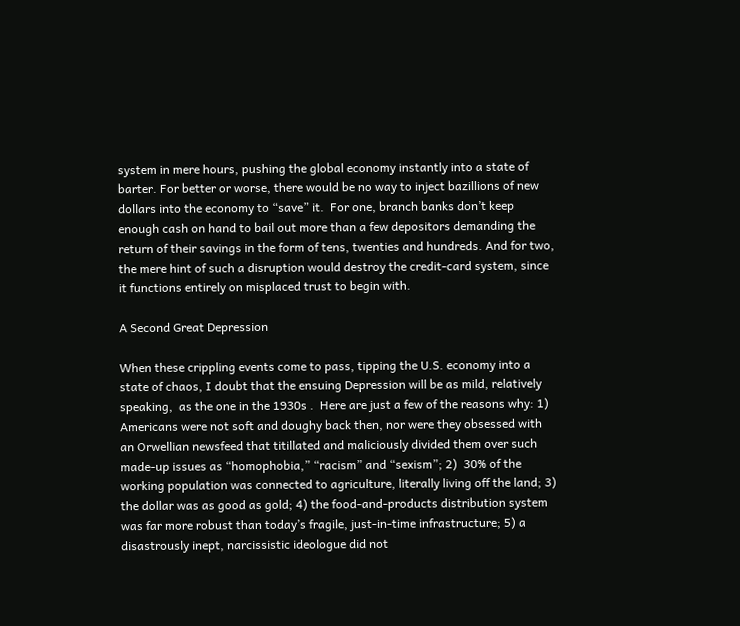system in mere hours, pushing the global economy instantly into a state of barter. For better or worse, there would be no way to inject bazillions of new dollars into the economy to “save” it.  For one, branch banks don’t keep enough cash on hand to bail out more than a few depositors demanding the return of their savings in the form of tens, twenties and hundreds. And for two, the mere hint of such a disruption would destroy the credit-card system, since it functions entirely on misplaced trust to begin with.

A Second Great Depression

When these crippling events come to pass, tipping the U.S. economy into a state of chaos, I doubt that the ensuing Depression will be as mild, relatively speaking,  as the one in the 1930s .  Here are just a few of the reasons why: 1) Americans were not soft and doughy back then, nor were they obsessed with an Orwellian newsfeed that titillated and maliciously divided them over such made-up issues as “homophobia,” “racism” and “sexism”; 2)  30% of the working population was connected to agriculture, literally living off the land; 3) the dollar was as good as gold; 4) the food-and-products distribution system was far more robust than today’s fragile, just-in-time infrastructure; 5) a disastrously inept, narcissistic ideologue did not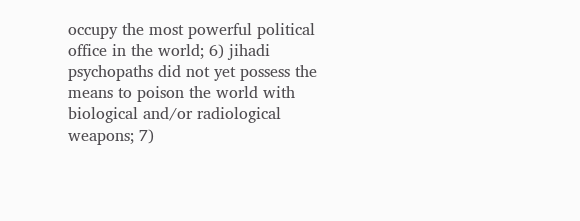occupy the most powerful political office in the world; 6) jihadi psychopaths did not yet possess the means to poison the world with biological and/or radiological weapons; 7)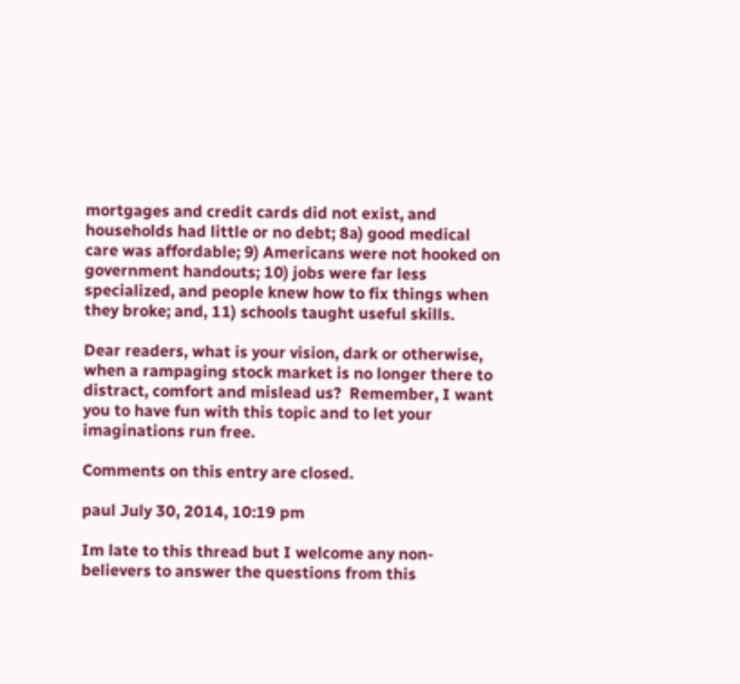mortgages and credit cards did not exist, and households had little or no debt; 8a) good medical care was affordable; 9) Americans were not hooked on government handouts; 10) jobs were far less specialized, and people knew how to fix things when they broke; and, 11) schools taught useful skills.

Dear readers, what is your vision, dark or otherwise, when a rampaging stock market is no longer there to distract, comfort and mislead us?  Remember, I want you to have fun with this topic and to let your imaginations run free.

Comments on this entry are closed.

paul July 30, 2014, 10:19 pm

Im late to this thread but I welcome any non-believers to answer the questions from this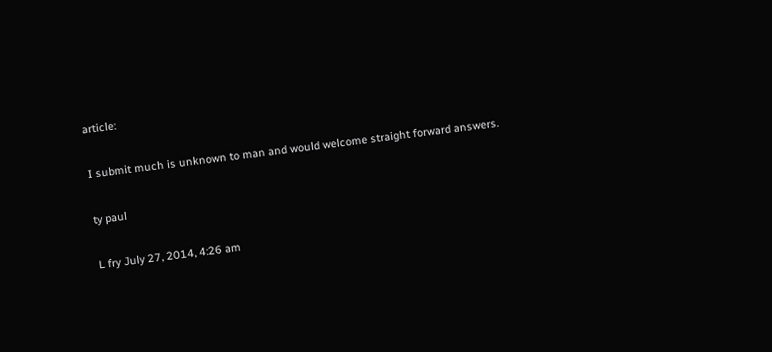article:

I submit much is unknown to man and would welcome straight forward answers.

ty paul

L fry July 27, 2014, 4:26 am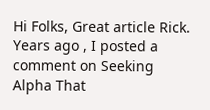Hi Folks, Great article Rick. Years ago , I posted a comment on Seeking Alpha That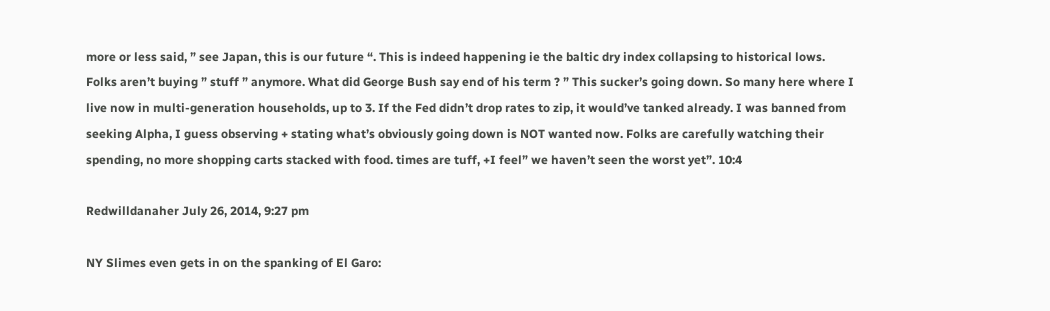more or less said, ” see Japan, this is our future “. This is indeed happening ie the baltic dry index collapsing to historical lows. Folks aren’t buying ” stuff ” anymore. What did George Bush say end of his term ? ” This sucker’s going down. So many here where I live now in multi-generation households, up to 3. If the Fed didn’t drop rates to zip, it would’ve tanked already. I was banned from seeking Alpha, I guess observing + stating what’s obviously going down is NOT wanted now. Folks are carefully watching their spending, no more shopping carts stacked with food. times are tuff, +I feel” we haven’t seen the worst yet”. 10:4

Redwilldanaher July 26, 2014, 9:27 pm

NY Slimes even gets in on the spanking of El Garo: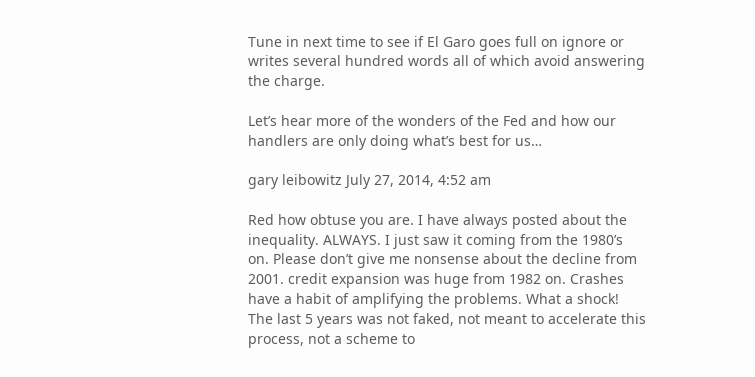Tune in next time to see if El Garo goes full on ignore or writes several hundred words all of which avoid answering the charge.

Let’s hear more of the wonders of the Fed and how our handlers are only doing what’s best for us…

gary leibowitz July 27, 2014, 4:52 am

Red how obtuse you are. I have always posted about the inequality. ALWAYS. I just saw it coming from the 1980’s on. Please don’t give me nonsense about the decline from 2001. credit expansion was huge from 1982 on. Crashes have a habit of amplifying the problems. What a shock! The last 5 years was not faked, not meant to accelerate this process, not a scheme to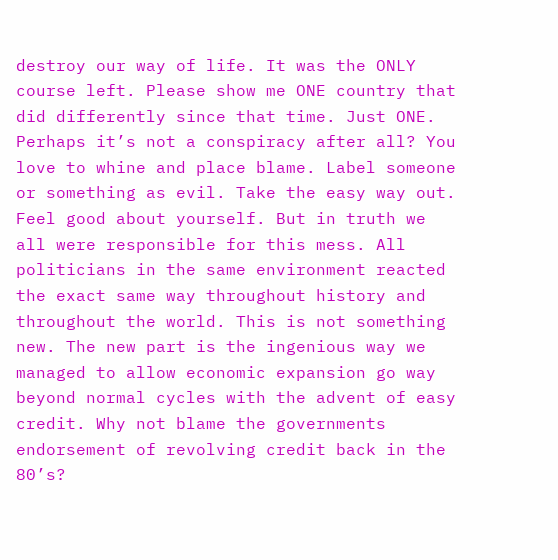destroy our way of life. It was the ONLY course left. Please show me ONE country that did differently since that time. Just ONE. Perhaps it’s not a conspiracy after all? You love to whine and place blame. Label someone or something as evil. Take the easy way out. Feel good about yourself. But in truth we all were responsible for this mess. All politicians in the same environment reacted the exact same way throughout history and throughout the world. This is not something new. The new part is the ingenious way we managed to allow economic expansion go way beyond normal cycles with the advent of easy credit. Why not blame the governments endorsement of revolving credit back in the 80’s?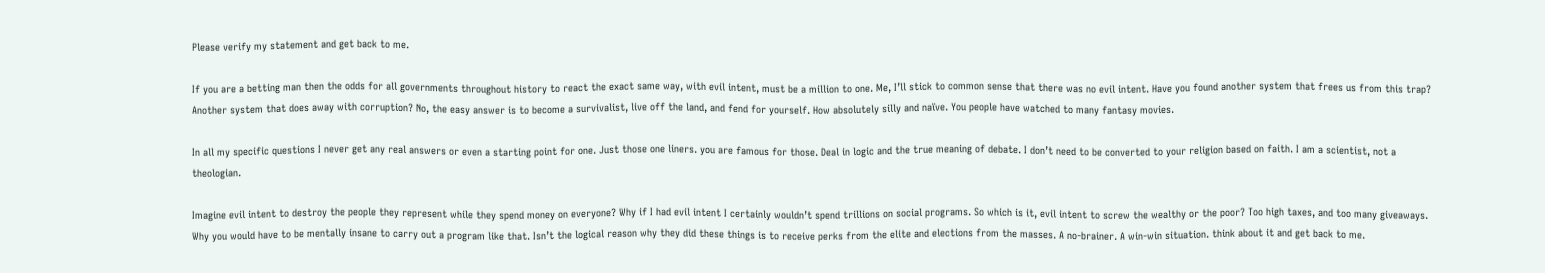Please verify my statement and get back to me.

If you are a betting man then the odds for all governments throughout history to react the exact same way, with evil intent, must be a million to one. Me, I’ll stick to common sense that there was no evil intent. Have you found another system that frees us from this trap? Another system that does away with corruption? No, the easy answer is to become a survivalist, live off the land, and fend for yourself. How absolutely silly and naïve. You people have watched to many fantasy movies.

In all my specific questions I never get any real answers or even a starting point for one. Just those one liners. you are famous for those. Deal in logic and the true meaning of debate. I don’t need to be converted to your religion based on faith. I am a scientist, not a theologian.

Imagine evil intent to destroy the people they represent while they spend money on everyone? Why if I had evil intent I certainly wouldn’t spend trillions on social programs. So which is it, evil intent to screw the wealthy or the poor? Too high taxes, and too many giveaways. Why you would have to be mentally insane to carry out a program like that. Isn’t the logical reason why they did these things is to receive perks from the elite and elections from the masses. A no-brainer. A win-win situation. think about it and get back to me.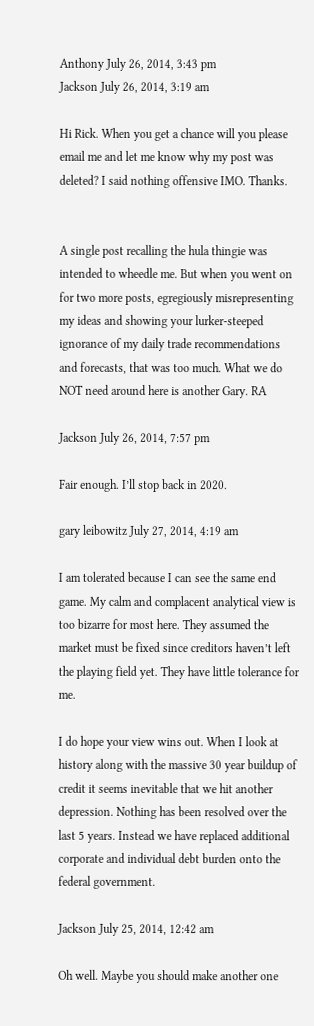Anthony July 26, 2014, 3:43 pm
Jackson July 26, 2014, 3:19 am

Hi Rick. When you get a chance will you please email me and let me know why my post was deleted? I said nothing offensive IMO. Thanks.


A single post recalling the hula thingie was intended to wheedle me. But when you went on for two more posts, egregiously misrepresenting my ideas and showing your lurker-steeped ignorance of my daily trade recommendations and forecasts, that was too much. What we do NOT need around here is another Gary. RA

Jackson July 26, 2014, 7:57 pm

Fair enough. I’ll stop back in 2020.

gary leibowitz July 27, 2014, 4:19 am

I am tolerated because I can see the same end game. My calm and complacent analytical view is too bizarre for most here. They assumed the market must be fixed since creditors haven’t left the playing field yet. They have little tolerance for me.

I do hope your view wins out. When I look at history along with the massive 30 year buildup of credit it seems inevitable that we hit another depression. Nothing has been resolved over the last 5 years. Instead we have replaced additional corporate and individual debt burden onto the federal government.

Jackson July 25, 2014, 12:42 am

Oh well. Maybe you should make another one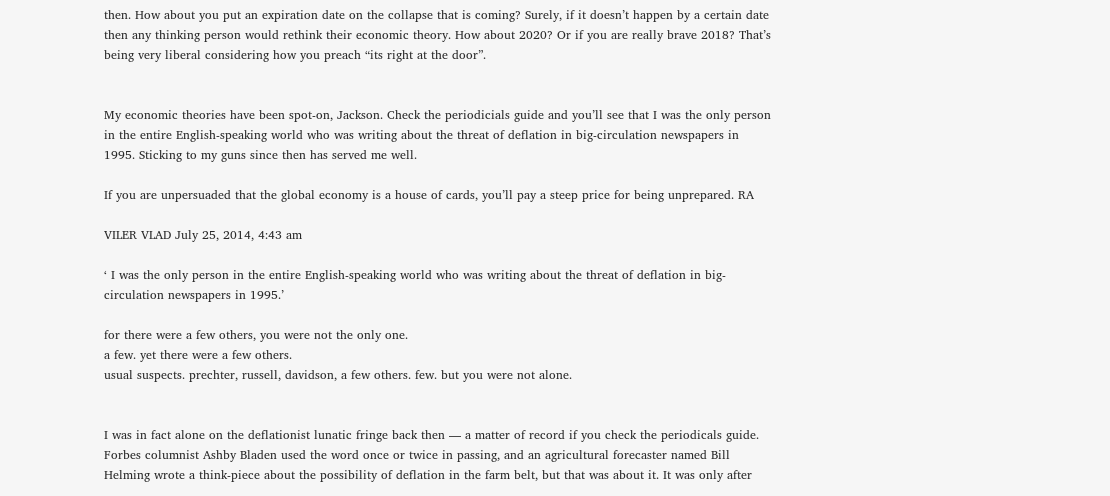then. How about you put an expiration date on the collapse that is coming? Surely, if it doesn’t happen by a certain date then any thinking person would rethink their economic theory. How about 2020? Or if you are really brave 2018? That’s being very liberal considering how you preach “its right at the door”.


My economic theories have been spot-on, Jackson. Check the periodicials guide and you’ll see that I was the only person in the entire English-speaking world who was writing about the threat of deflation in big-circulation newspapers in 1995. Sticking to my guns since then has served me well.

If you are unpersuaded that the global economy is a house of cards, you’ll pay a steep price for being unprepared. RA

VILER VLAD July 25, 2014, 4:43 am

‘ I was the only person in the entire English-speaking world who was writing about the threat of deflation in big-circulation newspapers in 1995.’

for there were a few others, you were not the only one.
a few. yet there were a few others.
usual suspects. prechter, russell, davidson, a few others. few. but you were not alone.


I was in fact alone on the deflationist lunatic fringe back then — a matter of record if you check the periodicals guide. Forbes columnist Ashby Bladen used the word once or twice in passing, and an agricultural forecaster named Bill Helming wrote a think-piece about the possibility of deflation in the farm belt, but that was about it. It was only after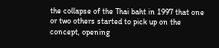the collapse of the Thai baht in 1997 that one or two others started to pick up on the concept, opening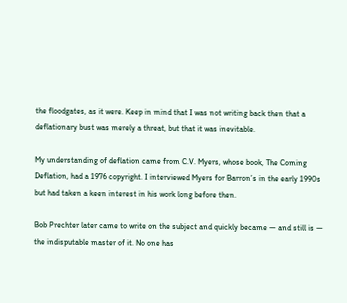the floodgates, as it were. Keep in mind that I was not writing back then that a deflationary bust was merely a threat, but that it was inevitable.

My understanding of deflation came from C.V. Myers, whose book, The Coming Deflation, had a 1976 copyright. I interviewed Myers for Barron’s in the early 1990s but had taken a keen interest in his work long before then.

Bob Prechter later came to write on the subject and quickly became — and still is — the indisputable master of it. No one has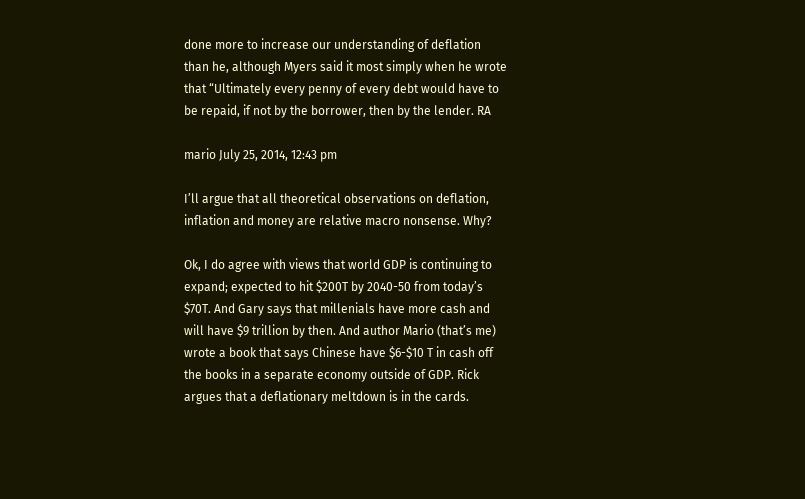done more to increase our understanding of deflation than he, although Myers said it most simply when he wrote that “Ultimately every penny of every debt would have to be repaid, if not by the borrower, then by the lender. RA

mario July 25, 2014, 12:43 pm

I’ll argue that all theoretical observations on deflation, inflation and money are relative macro nonsense. Why?

Ok, I do agree with views that world GDP is continuing to expand; expected to hit $200T by 2040-50 from today’s $70T. And Gary says that millenials have more cash and will have $9 trillion by then. And author Mario (that’s me) wrote a book that says Chinese have $6-$10 T in cash off the books in a separate economy outside of GDP. Rick argues that a deflationary meltdown is in the cards.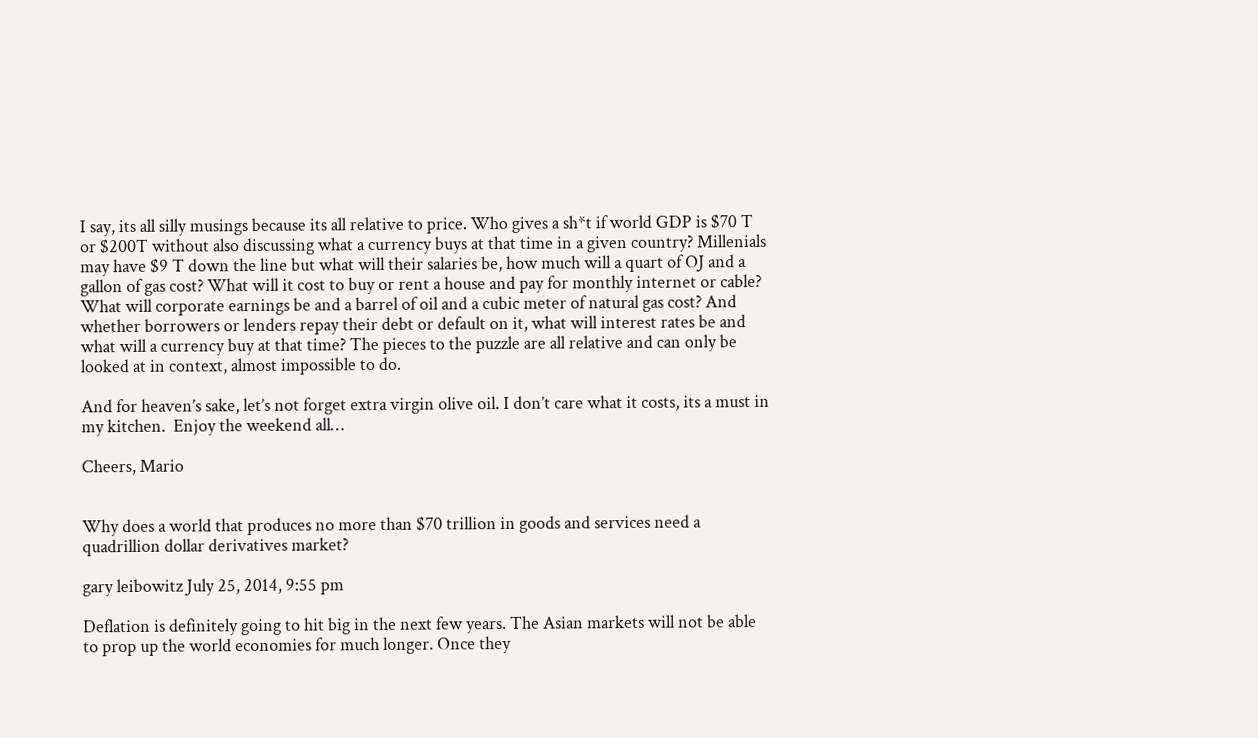I say, its all silly musings because its all relative to price. Who gives a sh*t if world GDP is $70 T or $200T without also discussing what a currency buys at that time in a given country? Millenials may have $9 T down the line but what will their salaries be, how much will a quart of OJ and a gallon of gas cost? What will it cost to buy or rent a house and pay for monthly internet or cable? What will corporate earnings be and a barrel of oil and a cubic meter of natural gas cost? And whether borrowers or lenders repay their debt or default on it, what will interest rates be and what will a currency buy at that time? The pieces to the puzzle are all relative and can only be looked at in context, almost impossible to do.

And for heaven’s sake, let’s not forget extra virgin olive oil. I don’t care what it costs, its a must in my kitchen.  Enjoy the weekend all…

Cheers, Mario


Why does a world that produces no more than $70 trillion in goods and services need a quadrillion dollar derivatives market?

gary leibowitz July 25, 2014, 9:55 pm

Deflation is definitely going to hit big in the next few years. The Asian markets will not be able to prop up the world economies for much longer. Once they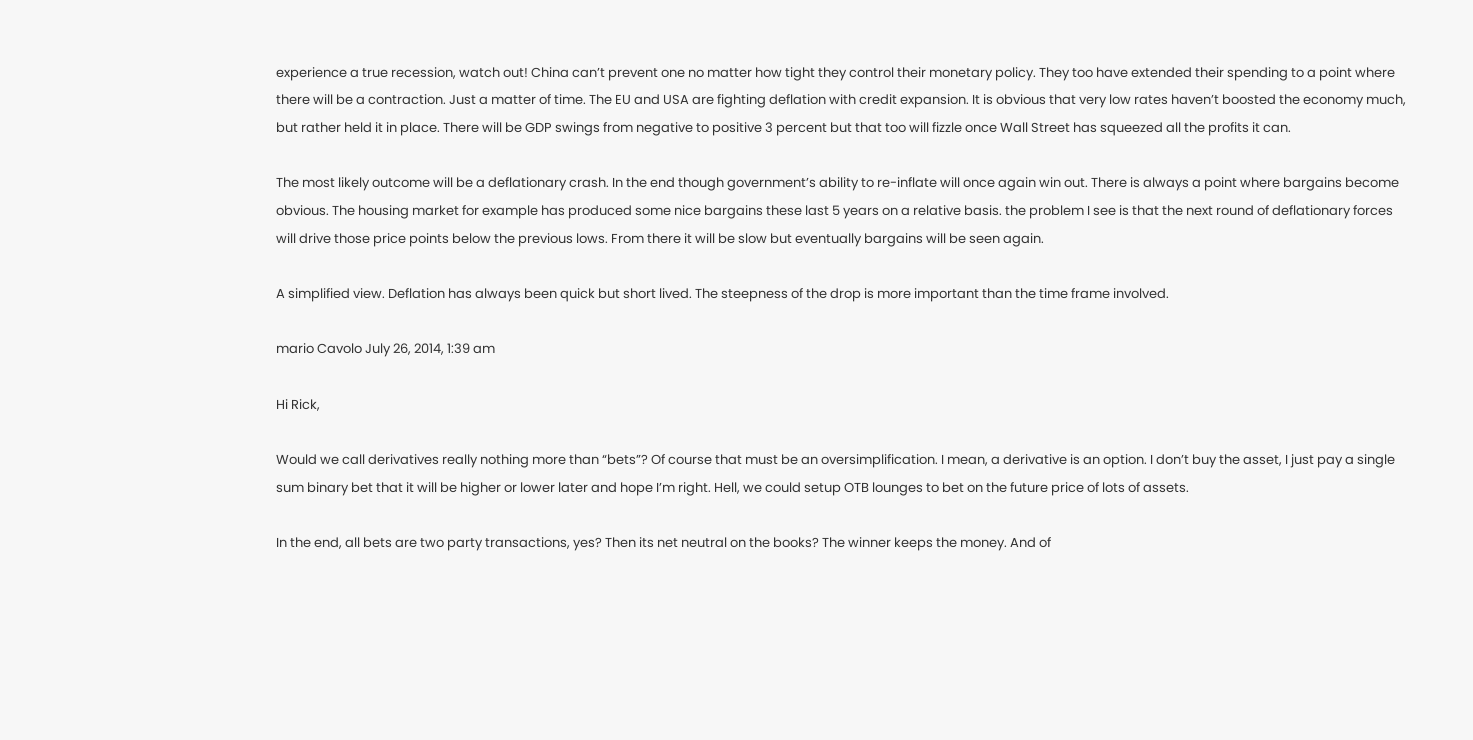experience a true recession, watch out! China can’t prevent one no matter how tight they control their monetary policy. They too have extended their spending to a point where there will be a contraction. Just a matter of time. The EU and USA are fighting deflation with credit expansion. It is obvious that very low rates haven’t boosted the economy much, but rather held it in place. There will be GDP swings from negative to positive 3 percent but that too will fizzle once Wall Street has squeezed all the profits it can.

The most likely outcome will be a deflationary crash. In the end though government’s ability to re-inflate will once again win out. There is always a point where bargains become obvious. The housing market for example has produced some nice bargains these last 5 years on a relative basis. the problem I see is that the next round of deflationary forces will drive those price points below the previous lows. From there it will be slow but eventually bargains will be seen again.

A simplified view. Deflation has always been quick but short lived. The steepness of the drop is more important than the time frame involved.

mario Cavolo July 26, 2014, 1:39 am

Hi Rick,

Would we call derivatives really nothing more than “bets”? Of course that must be an oversimplification. I mean, a derivative is an option. I don’t buy the asset, I just pay a single sum binary bet that it will be higher or lower later and hope I’m right. Hell, we could setup OTB lounges to bet on the future price of lots of assets.

In the end, all bets are two party transactions, yes? Then its net neutral on the books? The winner keeps the money. And of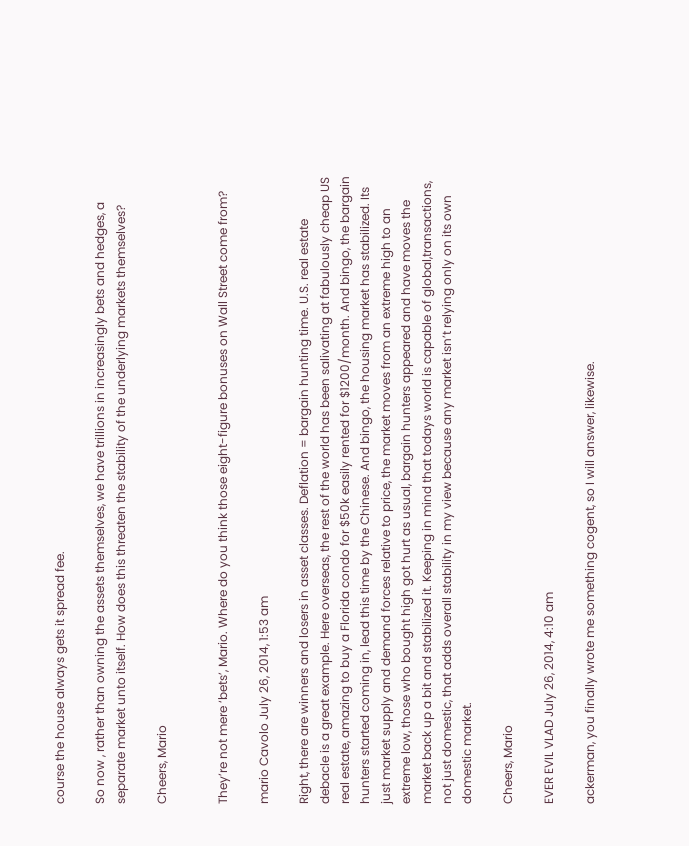course the house always gets it spread fee.

So now , rather than owning the assets themselves, we have trillions in increasingly bets and hedges, a separate market unto itself. How does this threaten the stability of the underlying markets themselves?

Cheers, Mario


They’re not mere ‘bets’, Mario. Where do you think those eight-figure bonuses on Wall Street come from?

mario Cavolo July 26, 2014, 1:53 am

Right, there are winners and losers in asset classes. Deflation = bargain hunting time. U.S. real estate debacle is a great example. Here overseas, the rest of the world has been salivating at fabulously cheap US real estate, amazing to buy a Florida condo for $50k easily rented for $1200/month. And bingo, the bargain hunters started coming in, lead this time by the Chinese. And bingo, the housing market has stabilized. Its just market supply and demand forces relative to price, the market moves from an extreme high to an extreme low, those who bought high got hurt as usual, bargain hunters appeared and have moves the market back up a bit and stabilized it. Keeping in mind that todays world is capable of global,transactions, not just domestic, that adds overall stability in my view because any market isn’t relying only on its own domestic market.

Cheers, Mario

EVER EVIL VLAD July 26, 2014, 4:10 am

ackerman, you finally wrote me something cogent, so I will answer, likewise.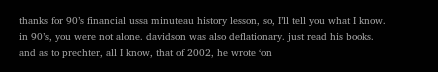thanks for 90’s financial ussa minuteau history lesson, so, I’ll tell you what I know.
in 90’s, you were not alone. davidson was also deflationary. just read his books.
and as to prechter, all I know, that of 2002, he wrote ‘on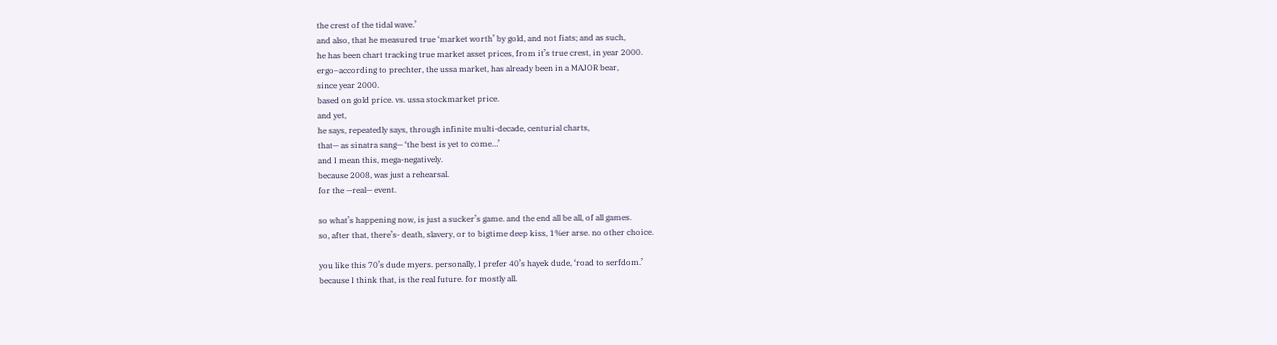the crest of the tidal wave.’
and also, that he measured true ‘market worth’ by gold, and not fiats; and as such,
he has been chart tracking true market asset prices, from it’s true crest, in year 2000.
ergo–according to prechter, the ussa market, has already been in a MAJOR bear,
since year 2000.
based on gold price. vs. ussa stockmarket price.
and yet,
he says, repeatedly says, through infinite multi-decade, centurial charts,
that— as sinatra sang— ‘the best is yet to come…’
and I mean this, mega-negatively.
because 2008, was just a rehearsal.
for the —real— event.

so what’s happening now, is just a sucker’s game. and the end all be all, of all games.
so, after that, there’s- death, slavery, or to bigtime deep kiss, 1%er arse. no other choice.

you like this 70’s dude myers. personally, I prefer 40’s hayek dude, ‘road to serfdom.’
because I think that, is the real future. for mostly all.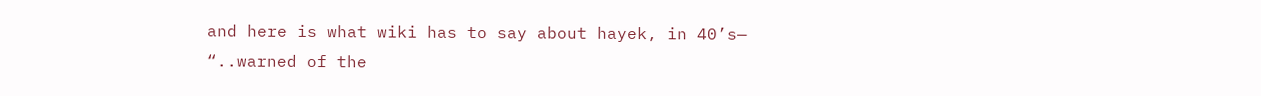and here is what wiki has to say about hayek, in 40’s—
“..warned of the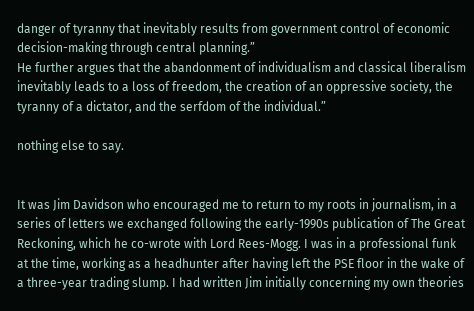danger of tyranny that inevitably results from government control of economic decision-making through central planning.”
He further argues that the abandonment of individualism and classical liberalism inevitably leads to a loss of freedom, the creation of an oppressive society, the tyranny of a dictator, and the serfdom of the individual.”

nothing else to say.


It was Jim Davidson who encouraged me to return to my roots in journalism, in a series of letters we exchanged following the early-1990s publication of The Great Reckoning, which he co-wrote with Lord Rees-Mogg. I was in a professional funk at the time, working as a headhunter after having left the PSE floor in the wake of a three-year trading slump. I had written Jim initially concerning my own theories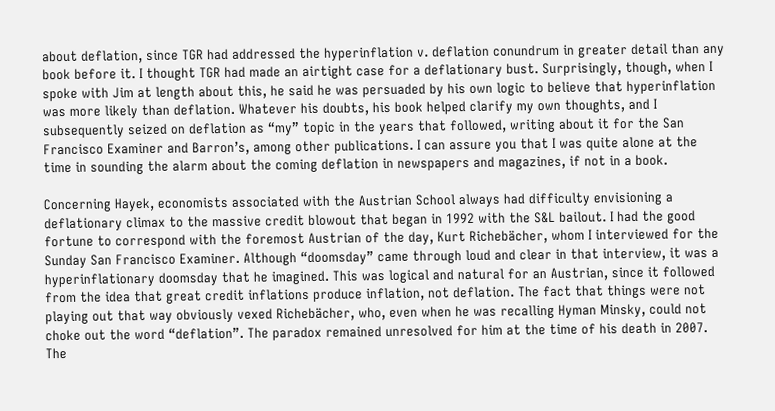about deflation, since TGR had addressed the hyperinflation v. deflation conundrum in greater detail than any book before it. I thought TGR had made an airtight case for a deflationary bust. Surprisingly, though, when I spoke with Jim at length about this, he said he was persuaded by his own logic to believe that hyperinflation was more likely than deflation. Whatever his doubts, his book helped clarify my own thoughts, and I subsequently seized on deflation as “my” topic in the years that followed, writing about it for the San Francisco Examiner and Barron’s, among other publications. I can assure you that I was quite alone at the time in sounding the alarm about the coming deflation in newspapers and magazines, if not in a book.

Concerning Hayek, economists associated with the Austrian School always had difficulty envisioning a deflationary climax to the massive credit blowout that began in 1992 with the S&L bailout. I had the good fortune to correspond with the foremost Austrian of the day, Kurt Richebächer, whom I interviewed for the Sunday San Francisco Examiner. Although “doomsday” came through loud and clear in that interview, it was a hyperinflationary doomsday that he imagined. This was logical and natural for an Austrian, since it followed from the idea that great credit inflations produce inflation, not deflation. The fact that things were not playing out that way obviously vexed Richebächer, who, even when he was recalling Hyman Minsky, could not choke out the word “deflation”. The paradox remained unresolved for him at the time of his death in 2007. The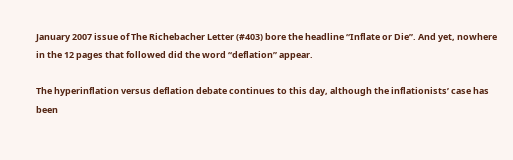January 2007 issue of The Richebacher Letter (#403) bore the headline “Inflate or Die”. And yet, nowhere in the 12 pages that followed did the word “deflation” appear.

The hyperinflation versus deflation debate continues to this day, although the inflationists’ case has been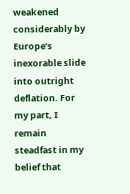weakened considerably by Europe’s inexorable slide into outright deflation. For my part, I remain steadfast in my belief that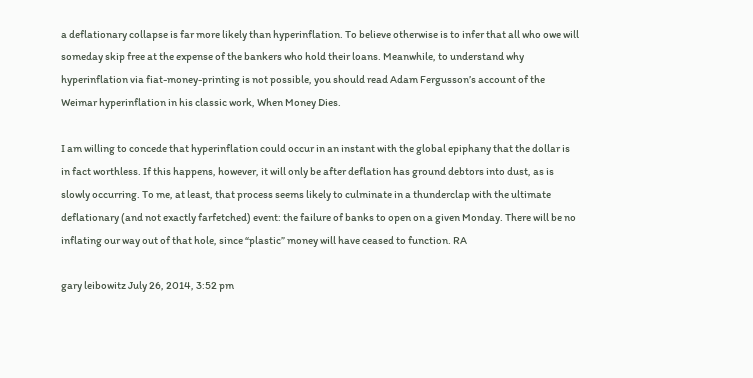a deflationary collapse is far more likely than hyperinflation. To believe otherwise is to infer that all who owe will someday skip free at the expense of the bankers who hold their loans. Meanwhile, to understand why hyperinflation via fiat-money-printing is not possible, you should read Adam Fergusson’s account of the Weimar hyperinflation in his classic work, When Money Dies.

I am willing to concede that hyperinflation could occur in an instant with the global epiphany that the dollar is in fact worthless. If this happens, however, it will only be after deflation has ground debtors into dust, as is slowly occurring. To me, at least, that process seems likely to culminate in a thunderclap with the ultimate deflationary (and not exactly farfetched) event: the failure of banks to open on a given Monday. There will be no inflating our way out of that hole, since “plastic” money will have ceased to function. RA

gary leibowitz July 26, 2014, 3:52 pm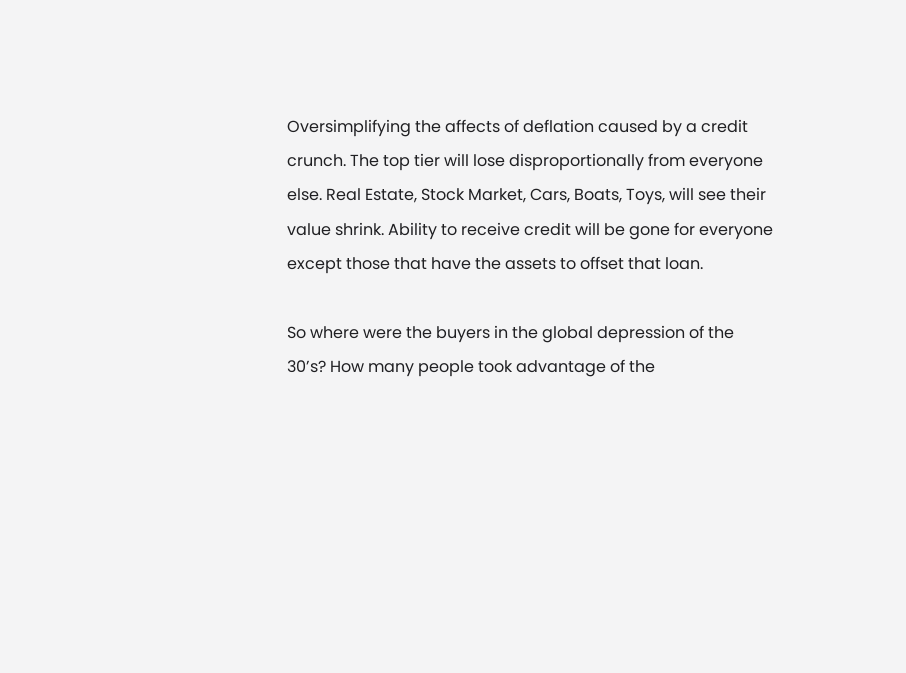Oversimplifying the affects of deflation caused by a credit crunch. The top tier will lose disproportionally from everyone else. Real Estate, Stock Market, Cars, Boats, Toys, will see their value shrink. Ability to receive credit will be gone for everyone except those that have the assets to offset that loan.

So where were the buyers in the global depression of the 30’s? How many people took advantage of the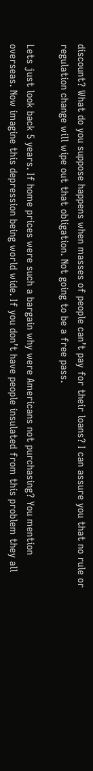discount? What do you suppose happens when masses of people can’t pay for their loans? I can assure you that no rule or regulation change will wipe out that obligation. Not going to be a free pass.

Lets just look back 5 years. If home prices were such a bargain why were Americans not purchasing? You mention overseas. Now imagine this depression being world wide. If you don’t have people insulated from this problem they all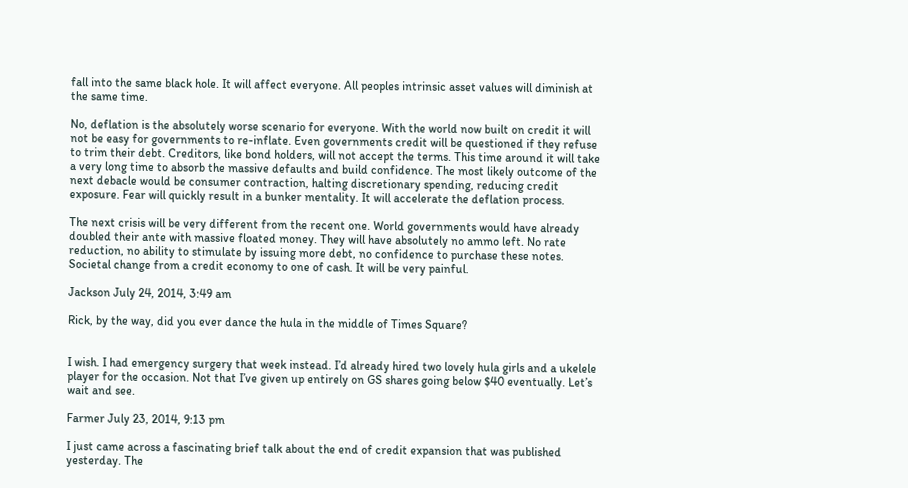fall into the same black hole. It will affect everyone. All peoples intrinsic asset values will diminish at the same time.

No, deflation is the absolutely worse scenario for everyone. With the world now built on credit it will not be easy for governments to re-inflate. Even governments credit will be questioned if they refuse to trim their debt. Creditors, like bond holders, will not accept the terms. This time around it will take a very long time to absorb the massive defaults and build confidence. The most likely outcome of the next debacle would be consumer contraction, halting discretionary spending, reducing credit exposure. Fear will quickly result in a bunker mentality. It will accelerate the deflation process.

The next crisis will be very different from the recent one. World governments would have already doubled their ante with massive floated money. They will have absolutely no ammo left. No rate reduction, no ability to stimulate by issuing more debt, no confidence to purchase these notes. Societal change from a credit economy to one of cash. It will be very painful.

Jackson July 24, 2014, 3:49 am

Rick, by the way, did you ever dance the hula in the middle of Times Square?


I wish. I had emergency surgery that week instead. I’d already hired two lovely hula girls and a ukelele player for the occasion. Not that I’ve given up entirely on GS shares going below $40 eventually. Let’s wait and see.

Farmer July 23, 2014, 9:13 pm

I just came across a fascinating brief talk about the end of credit expansion that was published yesterday. The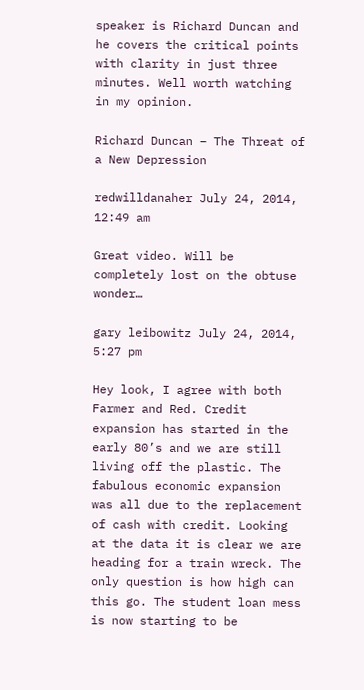speaker is Richard Duncan and he covers the critical points with clarity in just three minutes. Well worth watching in my opinion.

Richard Duncan – The Threat of a New Depression

redwilldanaher July 24, 2014, 12:49 am

Great video. Will be completely lost on the obtuse wonder…

gary leibowitz July 24, 2014, 5:27 pm

Hey look, I agree with both Farmer and Red. Credit expansion has started in the early 80’s and we are still living off the plastic. The fabulous economic expansion was all due to the replacement of cash with credit. Looking at the data it is clear we are heading for a train wreck. The only question is how high can this go. The student loan mess is now starting to be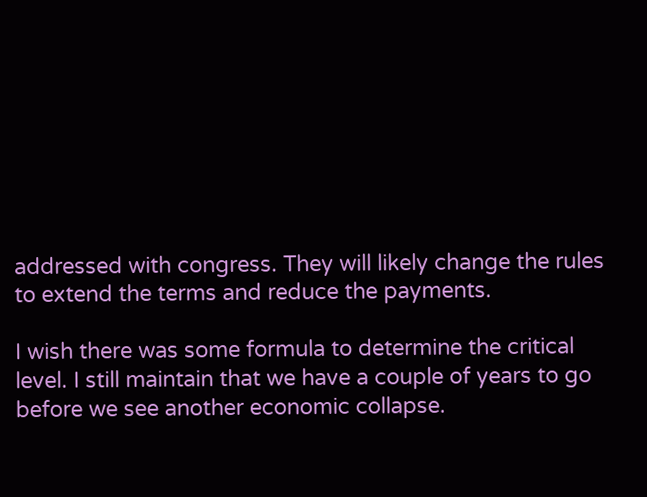addressed with congress. They will likely change the rules to extend the terms and reduce the payments.

I wish there was some formula to determine the critical level. I still maintain that we have a couple of years to go before we see another economic collapse.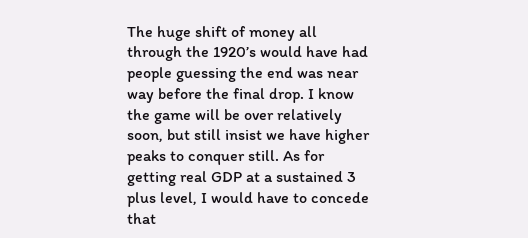The huge shift of money all through the 1920’s would have had people guessing the end was near way before the final drop. I know the game will be over relatively soon, but still insist we have higher peaks to conquer still. As for getting real GDP at a sustained 3 plus level, I would have to concede that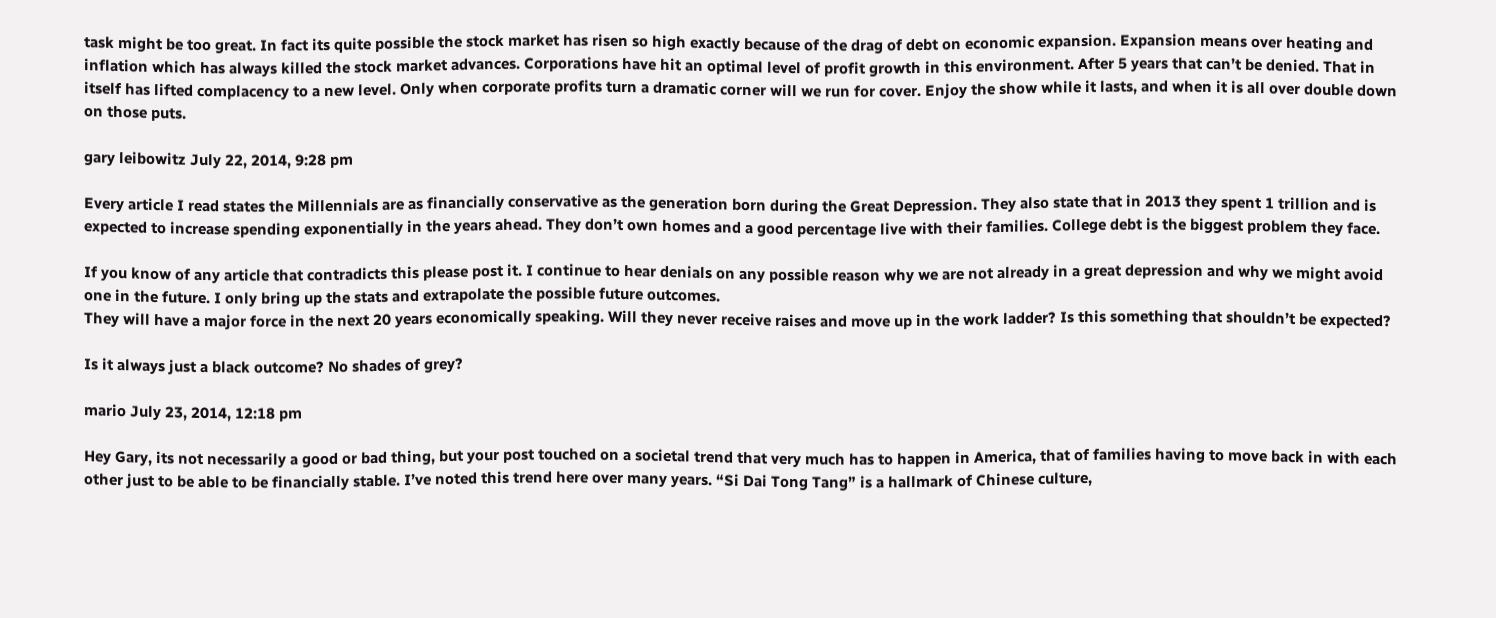task might be too great. In fact its quite possible the stock market has risen so high exactly because of the drag of debt on economic expansion. Expansion means over heating and inflation which has always killed the stock market advances. Corporations have hit an optimal level of profit growth in this environment. After 5 years that can’t be denied. That in itself has lifted complacency to a new level. Only when corporate profits turn a dramatic corner will we run for cover. Enjoy the show while it lasts, and when it is all over double down on those puts.

gary leibowitz July 22, 2014, 9:28 pm

Every article I read states the Millennials are as financially conservative as the generation born during the Great Depression. They also state that in 2013 they spent 1 trillion and is expected to increase spending exponentially in the years ahead. They don’t own homes and a good percentage live with their families. College debt is the biggest problem they face.

If you know of any article that contradicts this please post it. I continue to hear denials on any possible reason why we are not already in a great depression and why we might avoid one in the future. I only bring up the stats and extrapolate the possible future outcomes.
They will have a major force in the next 20 years economically speaking. Will they never receive raises and move up in the work ladder? Is this something that shouldn’t be expected?

Is it always just a black outcome? No shades of grey?

mario July 23, 2014, 12:18 pm

Hey Gary, its not necessarily a good or bad thing, but your post touched on a societal trend that very much has to happen in America, that of families having to move back in with each other just to be able to be financially stable. I’ve noted this trend here over many years. “Si Dai Tong Tang” is a hallmark of Chinese culture,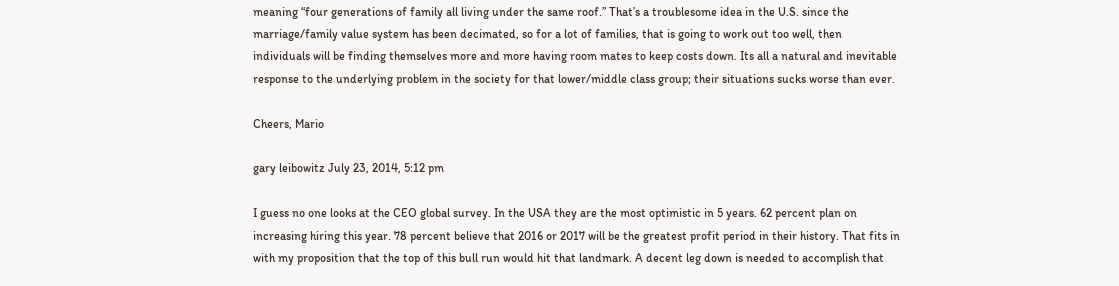meaning “four generations of family all living under the same roof.” That’s a troublesome idea in the U.S. since the marriage/family value system has been decimated, so for a lot of families, that is going to work out too well, then individuals will be finding themselves more and more having room mates to keep costs down. Its all a natural and inevitable response to the underlying problem in the society for that lower/middle class group; their situations sucks worse than ever.

Cheers, Mario

gary leibowitz July 23, 2014, 5:12 pm

I guess no one looks at the CEO global survey. In the USA they are the most optimistic in 5 years. 62 percent plan on increasing hiring this year. 78 percent believe that 2016 or 2017 will be the greatest profit period in their history. That fits in with my proposition that the top of this bull run would hit that landmark. A decent leg down is needed to accomplish that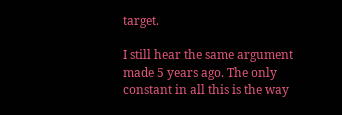target.

I still hear the same argument made 5 years ago. The only constant in all this is the way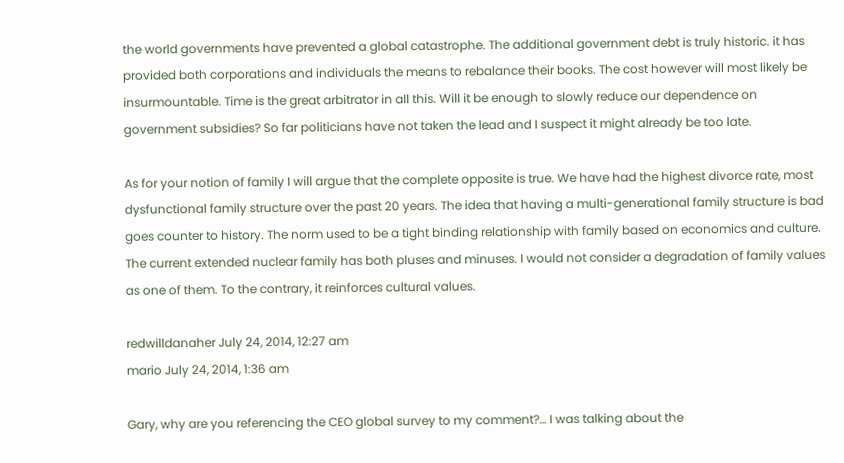the world governments have prevented a global catastrophe. The additional government debt is truly historic. it has provided both corporations and individuals the means to rebalance their books. The cost however will most likely be insurmountable. Time is the great arbitrator in all this. Will it be enough to slowly reduce our dependence on government subsidies? So far politicians have not taken the lead and I suspect it might already be too late.

As for your notion of family I will argue that the complete opposite is true. We have had the highest divorce rate, most dysfunctional family structure over the past 20 years. The idea that having a multi-generational family structure is bad goes counter to history. The norm used to be a tight binding relationship with family based on economics and culture. The current extended nuclear family has both pluses and minuses. I would not consider a degradation of family values as one of them. To the contrary, it reinforces cultural values.

redwilldanaher July 24, 2014, 12:27 am
mario July 24, 2014, 1:36 am

Gary, why are you referencing the CEO global survey to my comment?… I was talking about the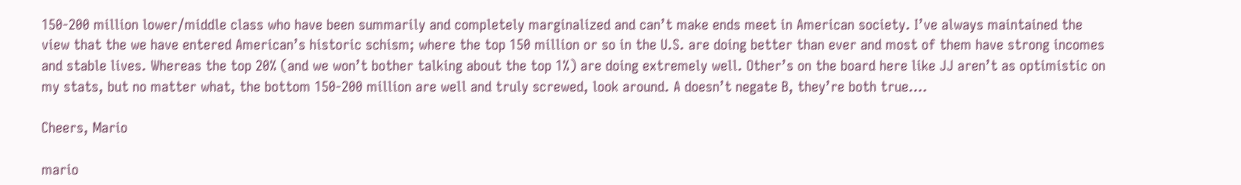150-200 million lower/middle class who have been summarily and completely marginalized and can’t make ends meet in American society. I’ve always maintained the view that the we have entered American’s historic schism; where the top 150 million or so in the U.S. are doing better than ever and most of them have strong incomes and stable lives. Whereas the top 20% (and we won’t bother talking about the top 1%) are doing extremely well. Other’s on the board here like JJ aren’t as optimistic on my stats, but no matter what, the bottom 150-200 million are well and truly screwed, look around. A doesn’t negate B, they’re both true….

Cheers, Mario

mario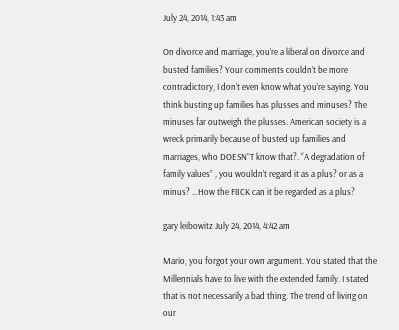July 24, 2014, 1:43 am

On divorce and marriage, you’re a liberal on divorce and busted families? Your comments couldn’t be more contradictory, I don’t even know what you’re saying. You think busting up families has plusses and minuses? The minuses far outweigh the plusses. American society is a wreck primarily because of busted up families and marriages, who DOESN”T know that?. “A degradation of family values” , you wouldn’t regard it as a plus? or as a minus? …How the F8CK can it be regarded as a plus?

gary leibowitz July 24, 2014, 4:42 am

Mario, you forgot your own argument. You stated that the Millennials have to live with the extended family. I stated that is not necessarily a bad thing. The trend of living on our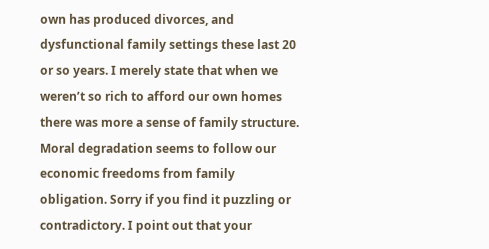own has produced divorces, and dysfunctional family settings these last 20 or so years. I merely state that when we weren’t so rich to afford our own homes there was more a sense of family structure. Moral degradation seems to follow our economic freedoms from family obligation. Sorry if you find it puzzling or contradictory. I point out that your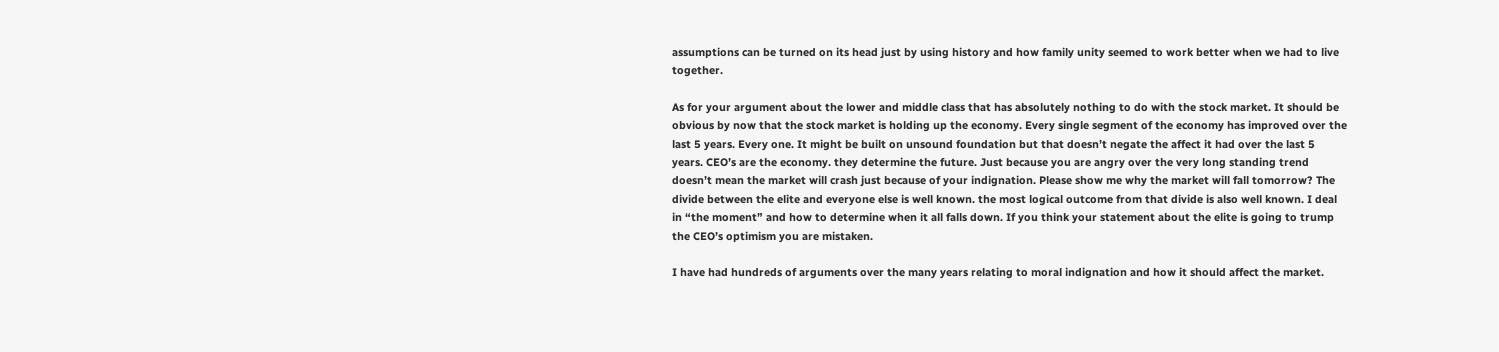assumptions can be turned on its head just by using history and how family unity seemed to work better when we had to live together.

As for your argument about the lower and middle class that has absolutely nothing to do with the stock market. It should be obvious by now that the stock market is holding up the economy. Every single segment of the economy has improved over the last 5 years. Every one. It might be built on unsound foundation but that doesn’t negate the affect it had over the last 5 years. CEO’s are the economy. they determine the future. Just because you are angry over the very long standing trend doesn’t mean the market will crash just because of your indignation. Please show me why the market will fall tomorrow? The divide between the elite and everyone else is well known. the most logical outcome from that divide is also well known. I deal in “the moment” and how to determine when it all falls down. If you think your statement about the elite is going to trump the CEO’s optimism you are mistaken.

I have had hundreds of arguments over the many years relating to moral indignation and how it should affect the market.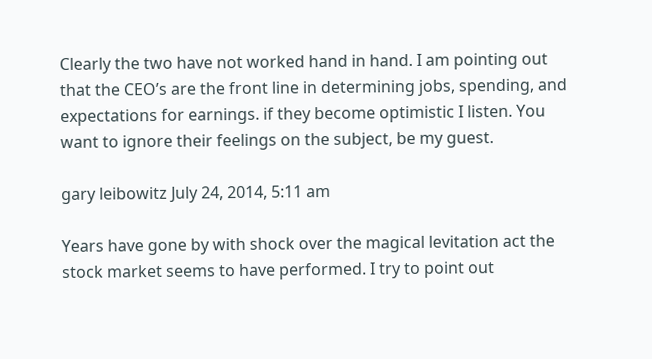Clearly the two have not worked hand in hand. I am pointing out that the CEO’s are the front line in determining jobs, spending, and expectations for earnings. if they become optimistic I listen. You want to ignore their feelings on the subject, be my guest.

gary leibowitz July 24, 2014, 5:11 am

Years have gone by with shock over the magical levitation act the stock market seems to have performed. I try to point out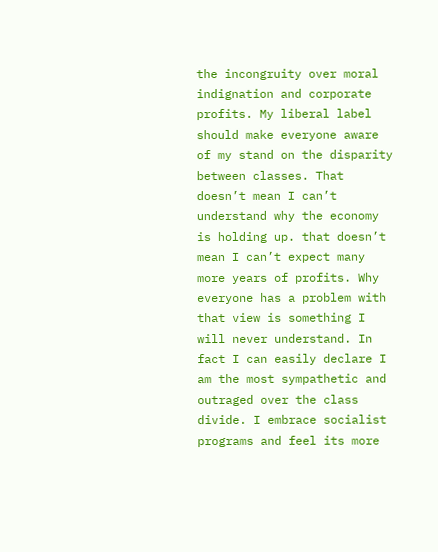the incongruity over moral indignation and corporate profits. My liberal label should make everyone aware of my stand on the disparity between classes. That doesn’t mean I can’t understand why the economy is holding up. that doesn’t mean I can’t expect many more years of profits. Why everyone has a problem with that view is something I will never understand. In fact I can easily declare I am the most sympathetic and outraged over the class divide. I embrace socialist programs and feel its more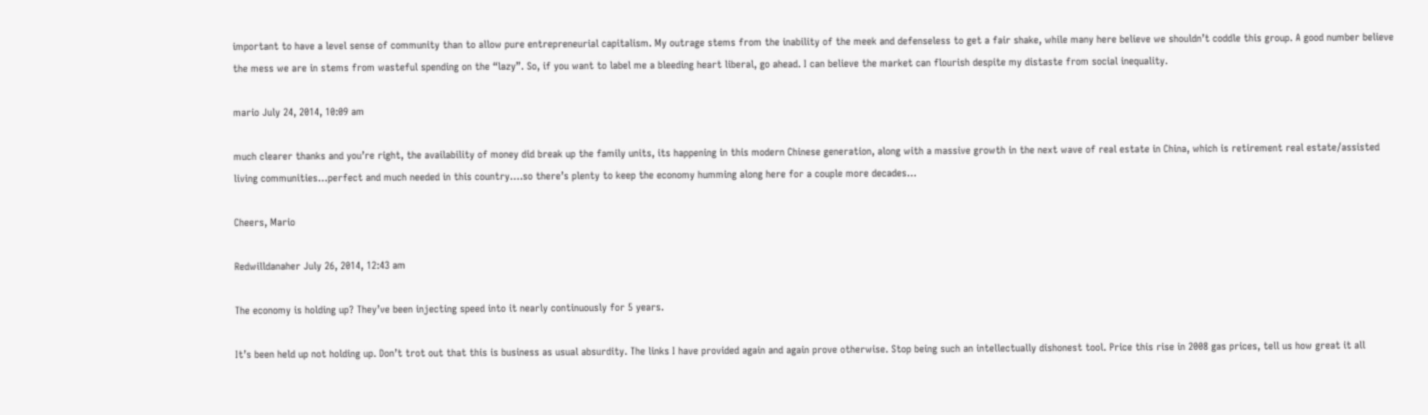important to have a level sense of community than to allow pure entrepreneurial capitalism. My outrage stems from the inability of the meek and defenseless to get a fair shake, while many here believe we shouldn’t coddle this group. A good number believe the mess we are in stems from wasteful spending on the “lazy”. So, if you want to label me a bleeding heart liberal, go ahead. I can believe the market can flourish despite my distaste from social inequality.

mario July 24, 2014, 10:09 am

much clearer thanks and you’re right, the availability of money did break up the family units, its happening in this modern Chinese generation, along with a massive growth in the next wave of real estate in China, which is retirement real estate/assisted living communities…perfect and much needed in this country….so there’s plenty to keep the economy humming along here for a couple more decades…

Cheers, Mario

Redwilldanaher July 26, 2014, 12:43 am

The economy is holding up? They’ve been injecting speed into it nearly continuously for 5 years.

It’s been held up not holding up. Don’t trot out that this is business as usual absurdity. The links I have provided again and again prove otherwise. Stop being such an intellectually dishonest tool. Price this rise in 2008 gas prices, tell us how great it all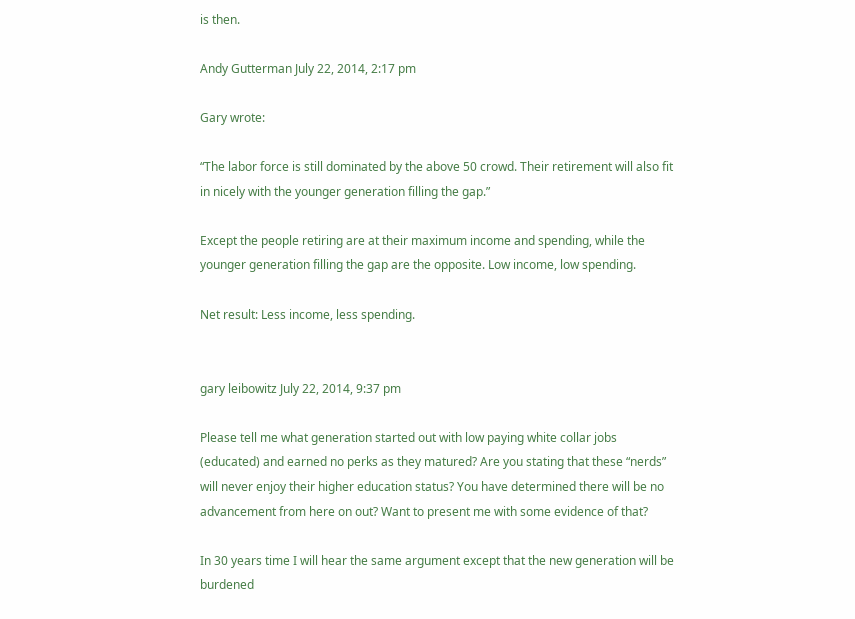is then.

Andy Gutterman July 22, 2014, 2:17 pm

Gary wrote:

“The labor force is still dominated by the above 50 crowd. Their retirement will also fit in nicely with the younger generation filling the gap.”

Except the people retiring are at their maximum income and spending, while the younger generation filling the gap are the opposite. Low income, low spending.

Net result: Less income, less spending.


gary leibowitz July 22, 2014, 9:37 pm

Please tell me what generation started out with low paying white collar jobs (educated) and earned no perks as they matured? Are you stating that these “nerds” will never enjoy their higher education status? You have determined there will be no advancement from here on out? Want to present me with some evidence of that?

In 30 years time I will hear the same argument except that the new generation will be burdened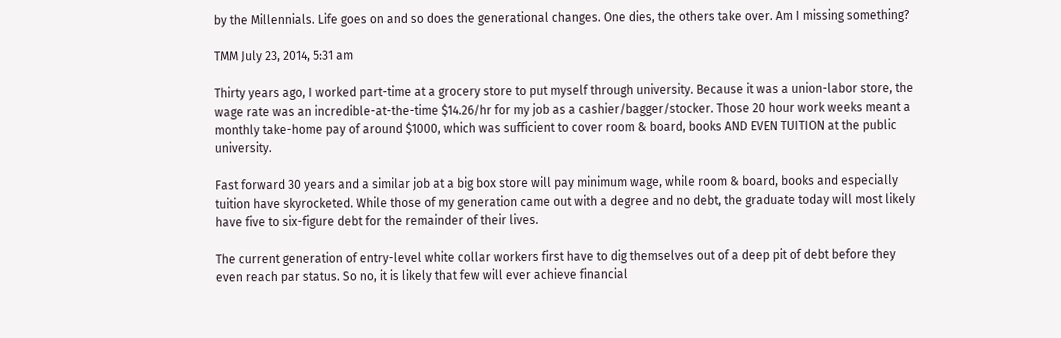by the Millennials. Life goes on and so does the generational changes. One dies, the others take over. Am I missing something?

TMM July 23, 2014, 5:31 am

Thirty years ago, I worked part-time at a grocery store to put myself through university. Because it was a union-labor store, the wage rate was an incredible-at-the-time $14.26/hr for my job as a cashier/bagger/stocker. Those 20 hour work weeks meant a monthly take-home pay of around $1000, which was sufficient to cover room & board, books AND EVEN TUITION at the public university.

Fast forward 30 years and a similar job at a big box store will pay minimum wage, while room & board, books and especially tuition have skyrocketed. While those of my generation came out with a degree and no debt, the graduate today will most likely have five to six-figure debt for the remainder of their lives.

The current generation of entry-level white collar workers first have to dig themselves out of a deep pit of debt before they even reach par status. So no, it is likely that few will ever achieve financial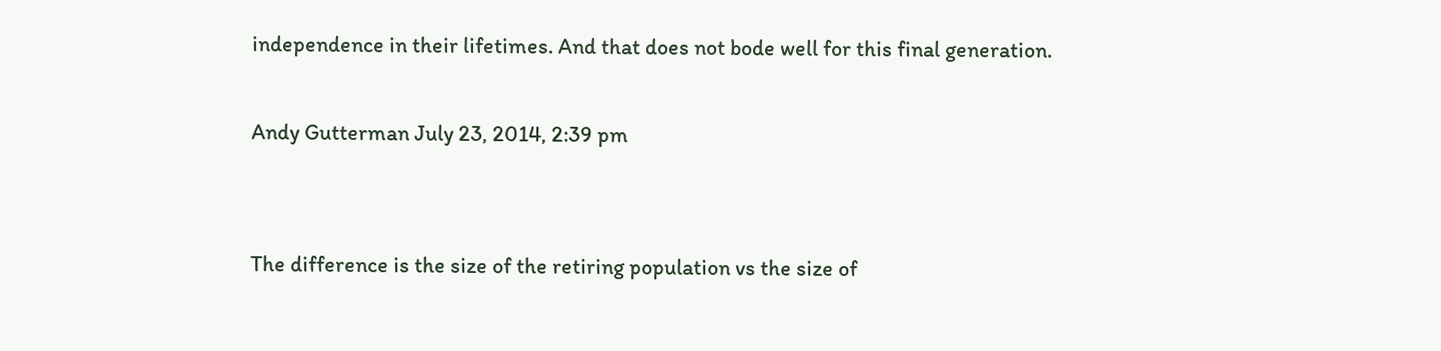independence in their lifetimes. And that does not bode well for this final generation.

Andy Gutterman July 23, 2014, 2:39 pm


The difference is the size of the retiring population vs the size of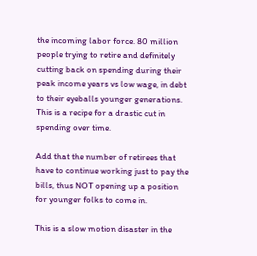the incoming labor force. 80 million people trying to retire and definitely cutting back on spending during their peak income years vs low wage, in debt to their eyeballs younger generations. This is a recipe for a drastic cut in spending over time.

Add that the number of retirees that have to continue working just to pay the bills, thus NOT opening up a position for younger folks to come in.

This is a slow motion disaster in the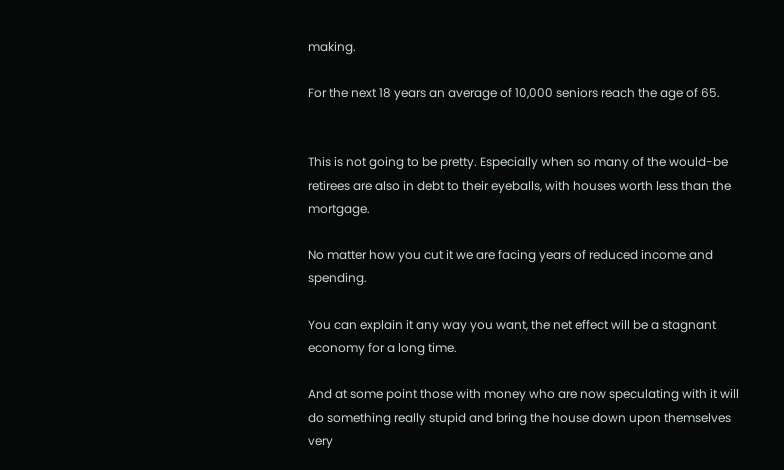making.

For the next 18 years an average of 10,000 seniors reach the age of 65.


This is not going to be pretty. Especially when so many of the would-be retirees are also in debt to their eyeballs, with houses worth less than the mortgage.

No matter how you cut it we are facing years of reduced income and spending.

You can explain it any way you want, the net effect will be a stagnant economy for a long time.

And at some point those with money who are now speculating with it will do something really stupid and bring the house down upon themselves very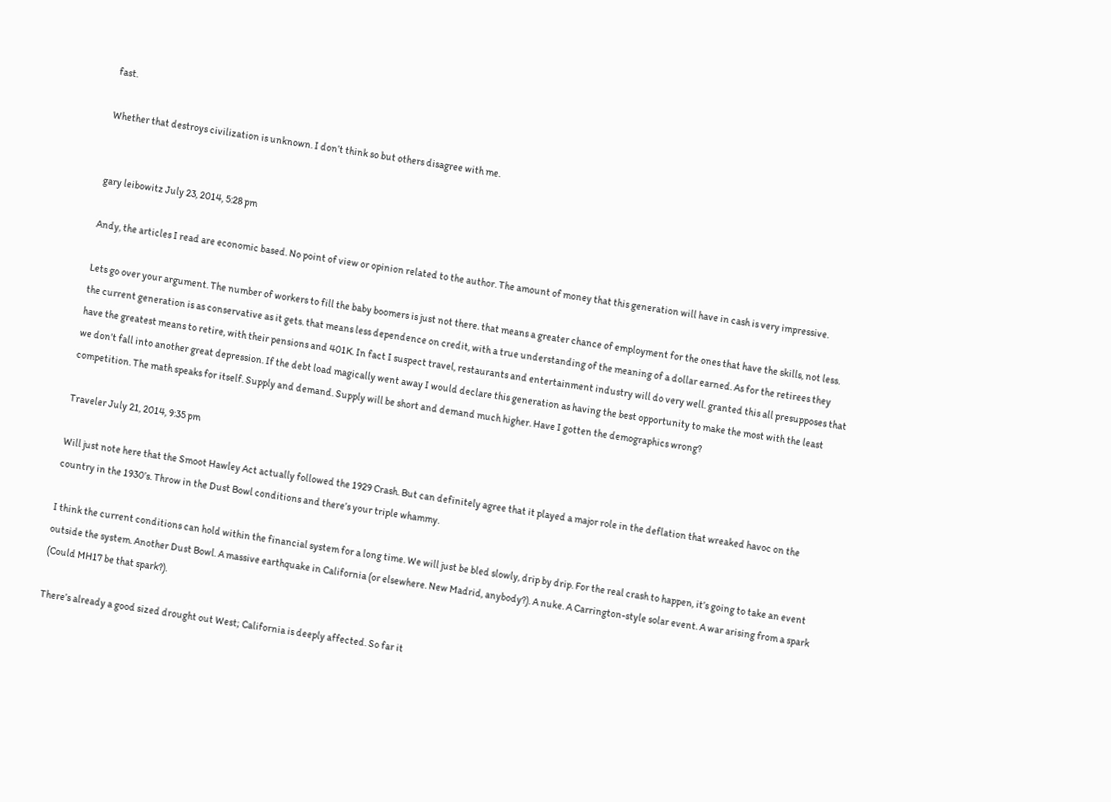fast.

Whether that destroys civilization is unknown. I don’t think so but others disagree with me.


gary leibowitz July 23, 2014, 5:28 pm

Andy, the articles I read are economic based. No point of view or opinion related to the author. The amount of money that this generation will have in cash is very impressive.

Lets go over your argument. The number of workers to fill the baby boomers is just not there. that means a greater chance of employment for the ones that have the skills, not less. the current generation is as conservative as it gets. that means less dependence on credit, with a true understanding of the meaning of a dollar earned. As for the retirees they have the greatest means to retire, with their pensions and 401K. In fact I suspect travel, restaurants and entertainment industry will do very well. granted this all presupposes that we don’t fall into another great depression. If the debt load magically went away I would declare this generation as having the best opportunity to make the most with the least competition. The math speaks for itself. Supply and demand. Supply will be short and demand much higher. Have I gotten the demographics wrong?

Traveler July 21, 2014, 9:35 pm

Will just note here that the Smoot Hawley Act actually followed the 1929 Crash. But can definitely agree that it played a major role in the deflation that wreaked havoc on the country in the 1930’s. Throw in the Dust Bowl conditions and there’s your triple whammy.

I think the current conditions can hold within the financial system for a long time. We will just be bled slowly, drip by drip. For the real crash to happen, it’s going to take an event outside the system. Another Dust Bowl. A massive earthquake in California (or elsewhere. New Madrid, anybody?). A nuke. A Carrington-style solar event. A war arising from a spark (Could MH17 be that spark?).

There’s already a good sized drought out West; California is deeply affected. So far it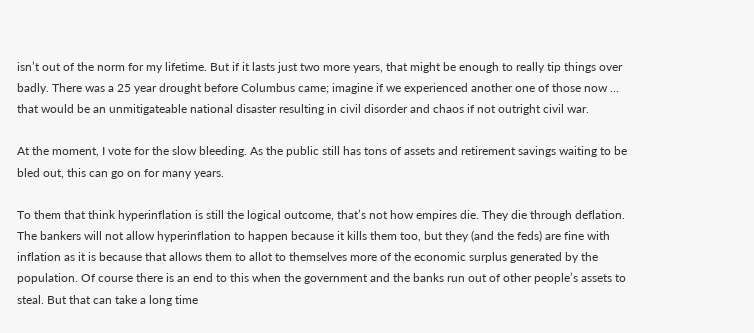isn’t out of the norm for my lifetime. But if it lasts just two more years, that might be enough to really tip things over badly. There was a 25 year drought before Columbus came; imagine if we experienced another one of those now … that would be an unmitigateable national disaster resulting in civil disorder and chaos if not outright civil war.

At the moment, I vote for the slow bleeding. As the public still has tons of assets and retirement savings waiting to be bled out, this can go on for many years.

To them that think hyperinflation is still the logical outcome, that’s not how empires die. They die through deflation. The bankers will not allow hyperinflation to happen because it kills them too, but they (and the feds) are fine with inflation as it is because that allows them to allot to themselves more of the economic surplus generated by the population. Of course there is an end to this when the government and the banks run out of other people’s assets to steal. But that can take a long time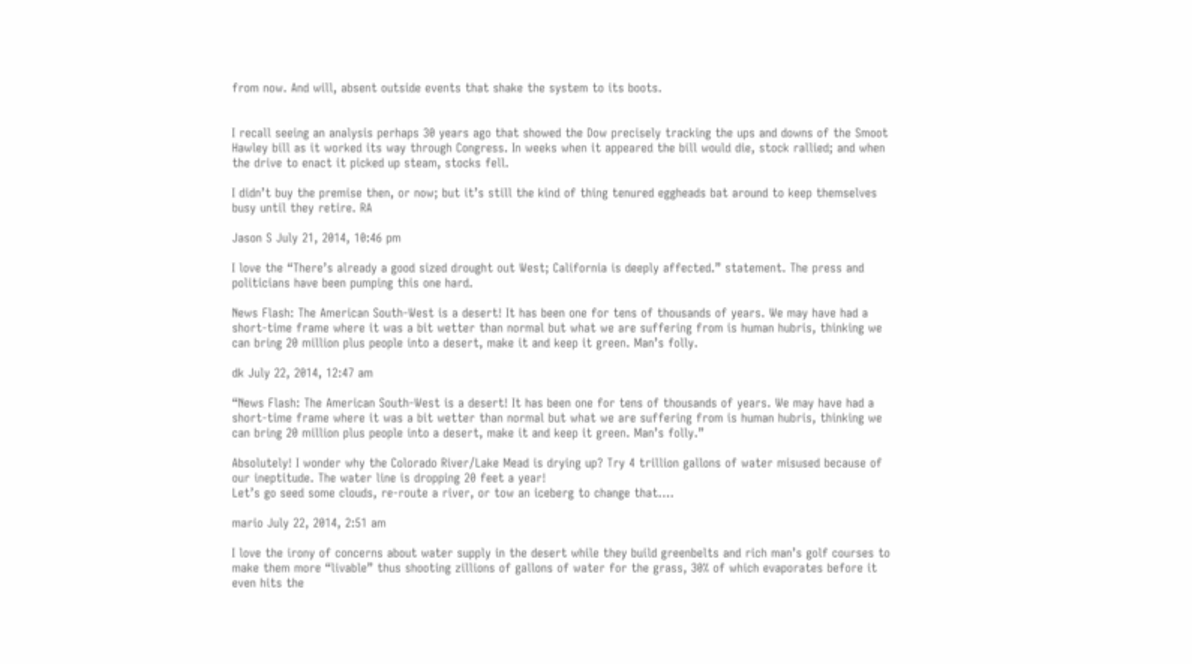from now. And will, absent outside events that shake the system to its boots.


I recall seeing an analysis perhaps 30 years ago that showed the Dow precisely tracking the ups and downs of the Smoot Hawley bill as it worked its way through Congress. In weeks when it appeared the bill would die, stock rallied; and when the drive to enact it picked up steam, stocks fell.

I didn’t buy the premise then, or now; but it’s still the kind of thing tenured eggheads bat around to keep themselves busy until they retire. RA

Jason S July 21, 2014, 10:46 pm

I love the “There’s already a good sized drought out West; California is deeply affected.” statement. The press and politicians have been pumping this one hard.

News Flash: The American South-West is a desert! It has been one for tens of thousands of years. We may have had a short-time frame where it was a bit wetter than normal but what we are suffering from is human hubris, thinking we can bring 20 million plus people into a desert, make it and keep it green. Man’s folly.

dk July 22, 2014, 12:47 am

“News Flash: The American South-West is a desert! It has been one for tens of thousands of years. We may have had a short-time frame where it was a bit wetter than normal but what we are suffering from is human hubris, thinking we can bring 20 million plus people into a desert, make it and keep it green. Man’s folly.”

Absolutely! I wonder why the Colorado River/Lake Mead is drying up? Try 4 trillion gallons of water misused because of our ineptitude. The water line is dropping 20 feet a year!
Let’s go seed some clouds, re-route a river, or tow an iceberg to change that….

mario July 22, 2014, 2:51 am

I love the irony of concerns about water supply in the desert while they build greenbelts and rich man’s golf courses to make them more “livable” thus shooting zillions of gallons of water for the grass, 30% of which evaporates before it even hits the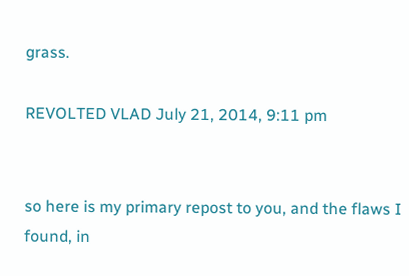grass.

REVOLTED VLAD July 21, 2014, 9:11 pm


so here is my primary repost to you, and the flaws I found, in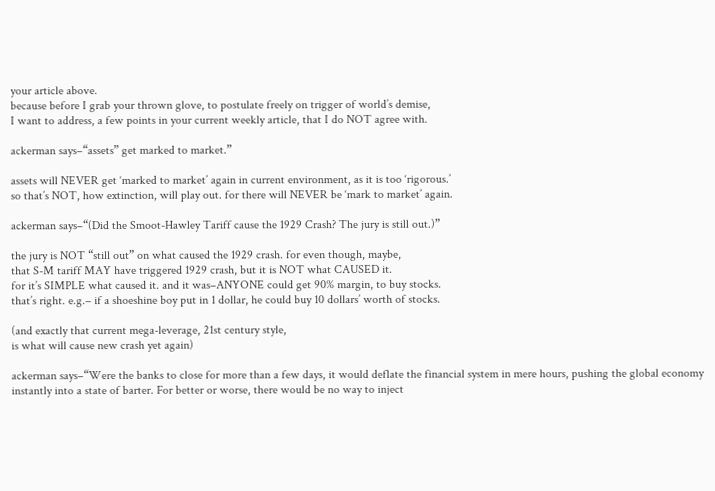your article above.
because before I grab your thrown glove, to postulate freely on trigger of world’s demise,
I want to address, a few points in your current weekly article, that I do NOT agree with.

ackerman says–“assets” get marked to market.”

assets will NEVER get ‘marked to market’ again in current environment, as it is too ‘rigorous.’
so that’s NOT, how extinction, will play out. for there will NEVER be ‘mark to market’ again.

ackerman says–“(Did the Smoot-Hawley Tariff cause the 1929 Crash? The jury is still out.)”

the jury is NOT “still out” on what caused the 1929 crash. for even though, maybe,
that S-M tariff MAY have triggered 1929 crash, but it is NOT what CAUSED it.
for it’s SIMPLE what caused it. and it was–ANYONE could get 90% margin, to buy stocks.
that’s right. e.g.– if a shoeshine boy put in 1 dollar, he could buy 10 dollars’ worth of stocks.

(and exactly that current mega-leverage, 21st century style,
is what will cause new crash yet again)

ackerman says–“Were the banks to close for more than a few days, it would deflate the financial system in mere hours, pushing the global economy instantly into a state of barter. For better or worse, there would be no way to inject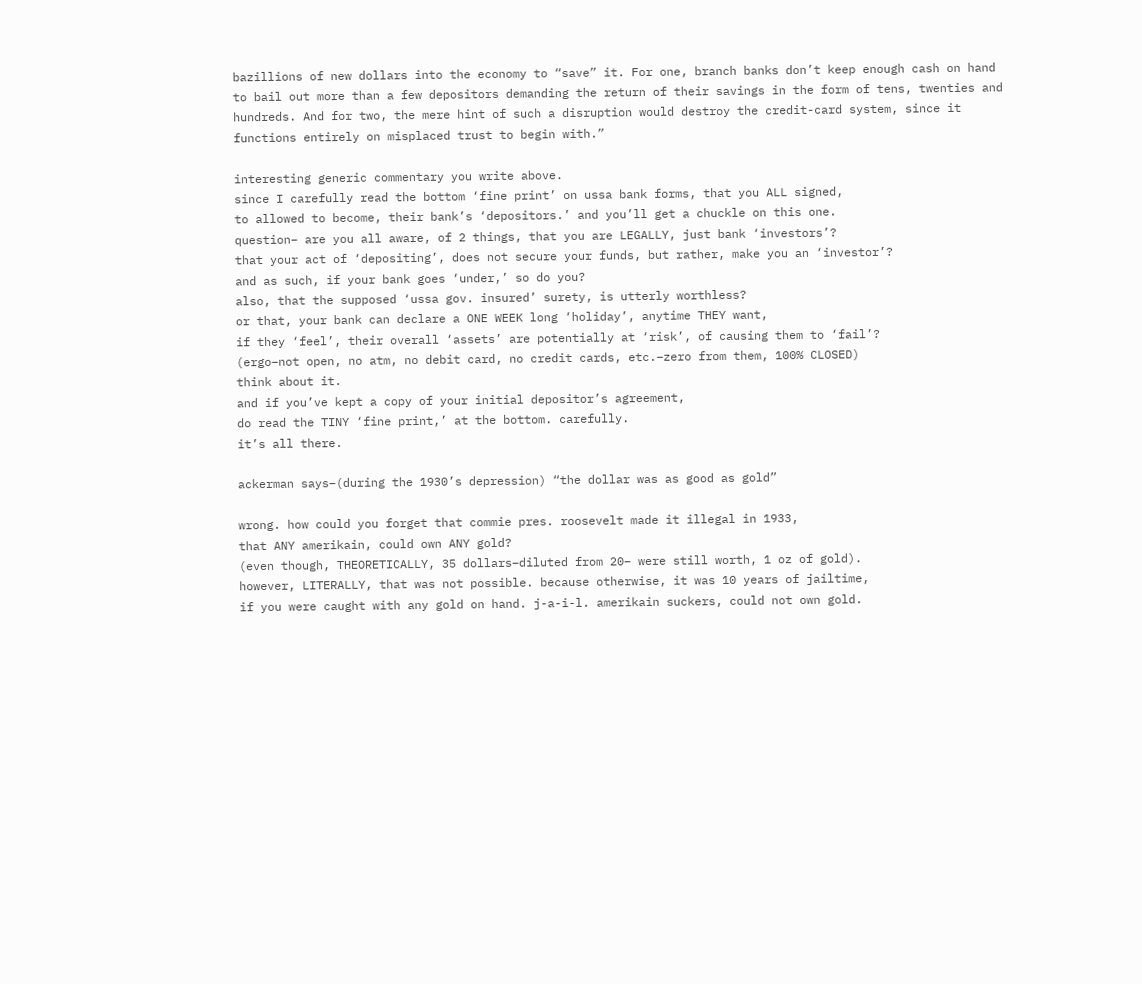bazillions of new dollars into the economy to “save” it. For one, branch banks don’t keep enough cash on hand to bail out more than a few depositors demanding the return of their savings in the form of tens, twenties and hundreds. And for two, the mere hint of such a disruption would destroy the credit-card system, since it functions entirely on misplaced trust to begin with.”

interesting generic commentary you write above.
since I carefully read the bottom ‘fine print’ on ussa bank forms, that you ALL signed,
to allowed to become, their bank’s ‘depositors.’ and you’ll get a chuckle on this one.
question– are you all aware, of 2 things, that you are LEGALLY, just bank ‘investors’?
that your act of ‘depositing’, does not secure your funds, but rather, make you an ‘investor’?
and as such, if your bank goes ‘under,’ so do you?
also, that the supposed ‘ussa gov. insured’ surety, is utterly worthless?
or that, your bank can declare a ONE WEEK long ‘holiday’, anytime THEY want,
if they ‘feel’, their overall ‘assets’ are potentially at ‘risk’, of causing them to ‘fail’?
(ergo–not open, no atm, no debit card, no credit cards, etc.–zero from them, 100% CLOSED)
think about it.
and if you’ve kept a copy of your initial depositor’s agreement,
do read the TINY ‘fine print,’ at the bottom. carefully.
it’s all there.

ackerman says–(during the 1930’s depression) “the dollar was as good as gold”

wrong. how could you forget that commie pres. roosevelt made it illegal in 1933,
that ANY amerikain, could own ANY gold?
(even though, THEORETICALLY, 35 dollars–diluted from 20– were still worth, 1 oz of gold).
however, LITERALLY, that was not possible. because otherwise, it was 10 years of jailtime,
if you were caught with any gold on hand. j-a-i-l. amerikain suckers, could not own gold.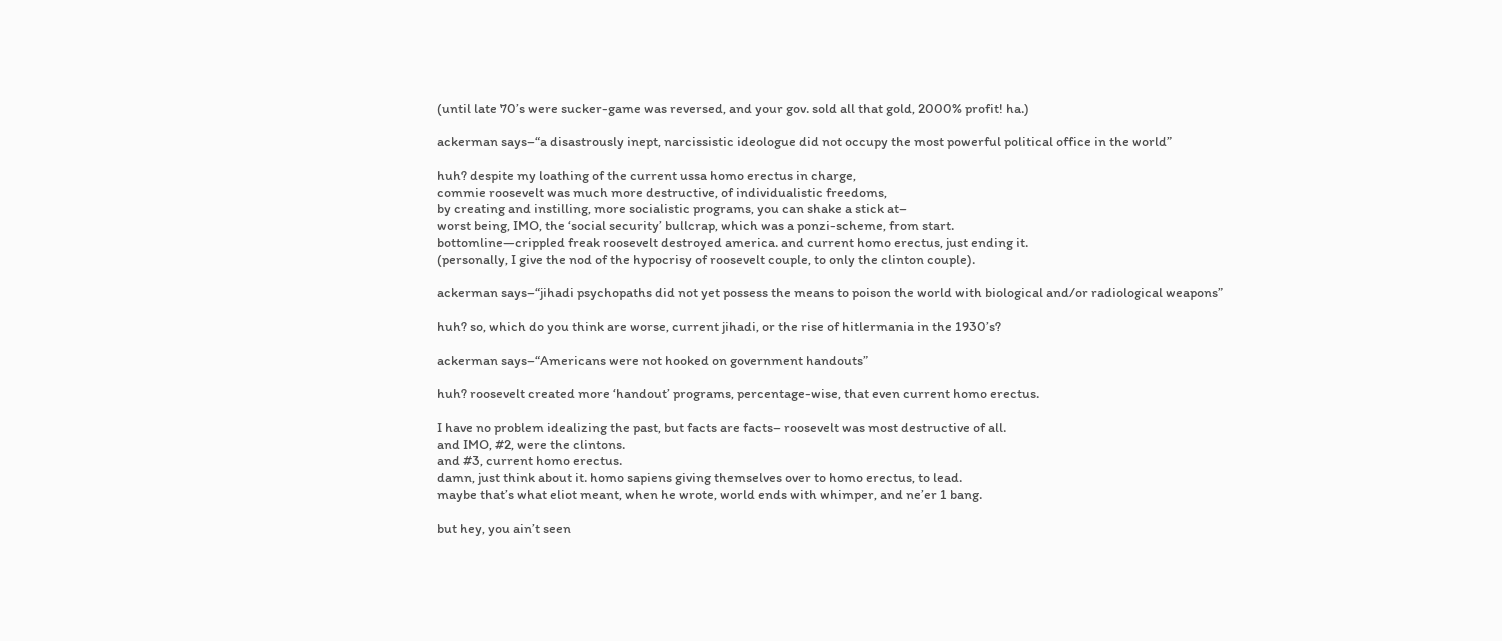(until late 70’s were sucker-game was reversed, and your gov. sold all that gold, 2000% profit! ha.)

ackerman says–“a disastrously inept, narcissistic ideologue did not occupy the most powerful political office in the world”

huh? despite my loathing of the current ussa homo erectus in charge,
commie roosevelt was much more destructive, of individualistic freedoms,
by creating and instilling, more socialistic programs, you can shake a stick at–
worst being, IMO, the ‘social security’ bullcrap, which was a ponzi-scheme, from start.
bottomline—crippled freak roosevelt destroyed america. and current homo erectus, just ending it.
(personally, I give the nod of the hypocrisy of roosevelt couple, to only the clinton couple).

ackerman says–“jihadi psychopaths did not yet possess the means to poison the world with biological and/or radiological weapons”

huh? so, which do you think are worse, current jihadi, or the rise of hitlermania in the 1930’s?

ackerman says–“Americans were not hooked on government handouts”

huh? roosevelt created more ‘handout’ programs, percentage-wise, that even current homo erectus.

I have no problem idealizing the past, but facts are facts– roosevelt was most destructive of all.
and IMO, #2, were the clintons.
and #3, current homo erectus.
damn, just think about it. homo sapiens giving themselves over to homo erectus, to lead.
maybe that’s what eliot meant, when he wrote, world ends with whimper, and ne’er 1 bang.

but hey, you ain’t seen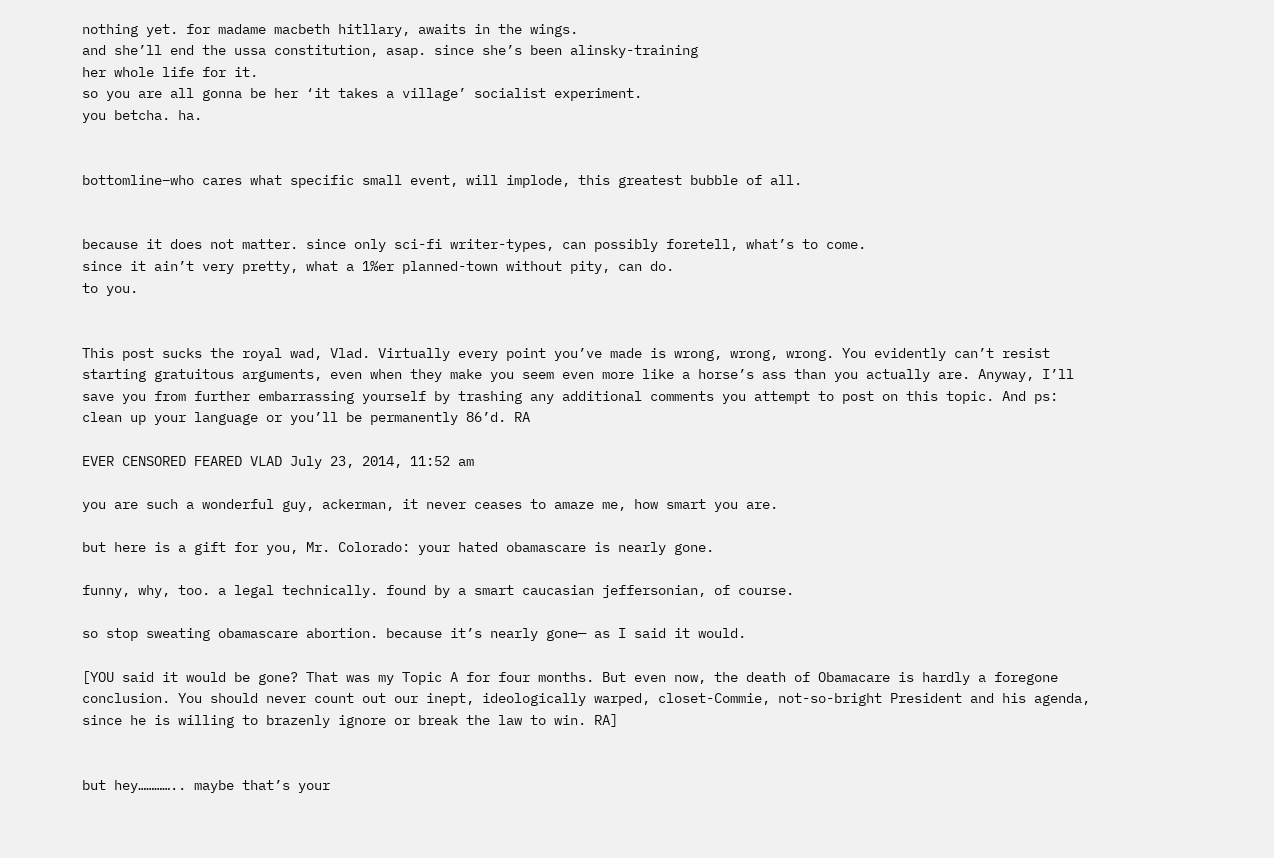nothing yet. for madame macbeth hitllary, awaits in the wings.
and she’ll end the ussa constitution, asap. since she’s been alinsky-training
her whole life for it.
so you are all gonna be her ‘it takes a village’ socialist experiment.
you betcha. ha.


bottomline–who cares what specific small event, will implode, this greatest bubble of all.


because it does not matter. since only sci-fi writer-types, can possibly foretell, what’s to come.
since it ain’t very pretty, what a 1%er planned-town without pity, can do.
to you.


This post sucks the royal wad, Vlad. Virtually every point you’ve made is wrong, wrong, wrong. You evidently can’t resist starting gratuitous arguments, even when they make you seem even more like a horse’s ass than you actually are. Anyway, I’ll save you from further embarrassing yourself by trashing any additional comments you attempt to post on this topic. And ps: clean up your language or you’ll be permanently 86’d. RA

EVER CENSORED FEARED VLAD July 23, 2014, 11:52 am

you are such a wonderful guy, ackerman, it never ceases to amaze me, how smart you are.

but here is a gift for you, Mr. Colorado: your hated obamascare is nearly gone.

funny, why, too. a legal technically. found by a smart caucasian jeffersonian, of course.

so stop sweating obamascare abortion. because it’s nearly gone— as I said it would.

[YOU said it would be gone? That was my Topic A for four months. But even now, the death of Obamacare is hardly a foregone conclusion. You should never count out our inept, ideologically warped, closet-Commie, not-so-bright President and his agenda, since he is willing to brazenly ignore or break the law to win. RA]


but hey………….. maybe that’s your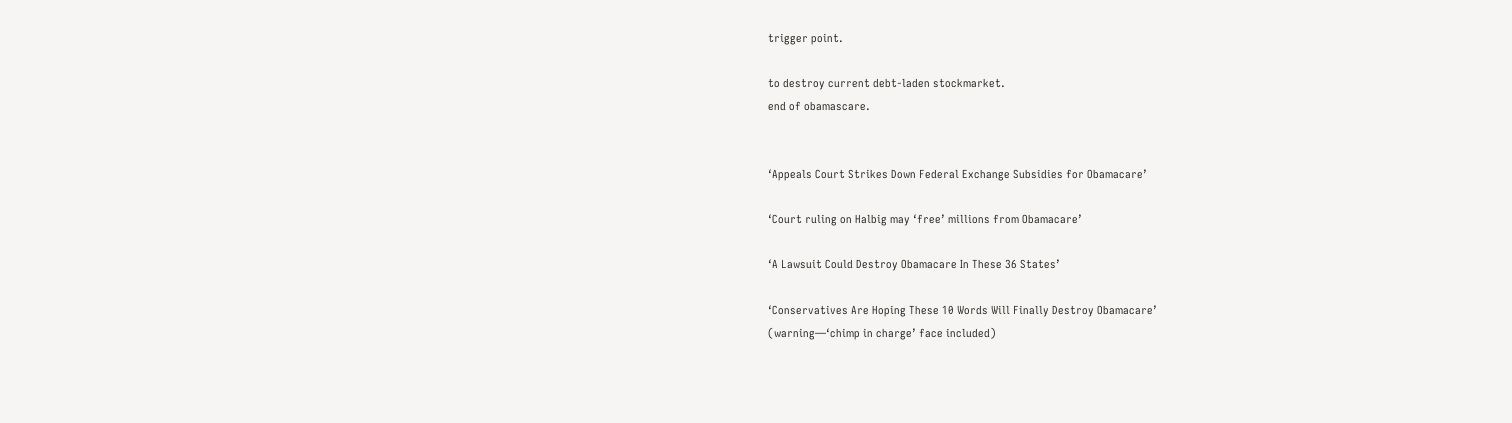trigger point.

to destroy current debt-laden stockmarket.
end of obamascare.


‘Appeals Court Strikes Down Federal Exchange Subsidies for Obamacare’

‘Court ruling on Halbig may ‘free’ millions from Obamacare’

‘A Lawsuit Could Destroy Obamacare In These 36 States’

‘Conservatives Are Hoping These 10 Words Will Finally Destroy Obamacare’
(warning—‘chimp in charge’ face included)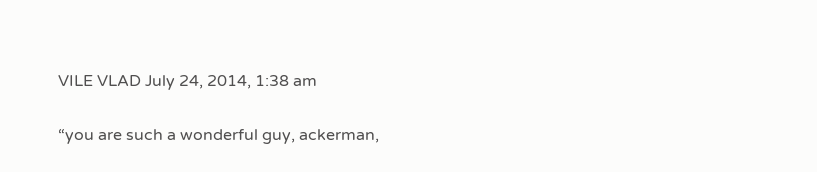VILE VLAD July 24, 2014, 1:38 am

“you are such a wonderful guy, ackerman,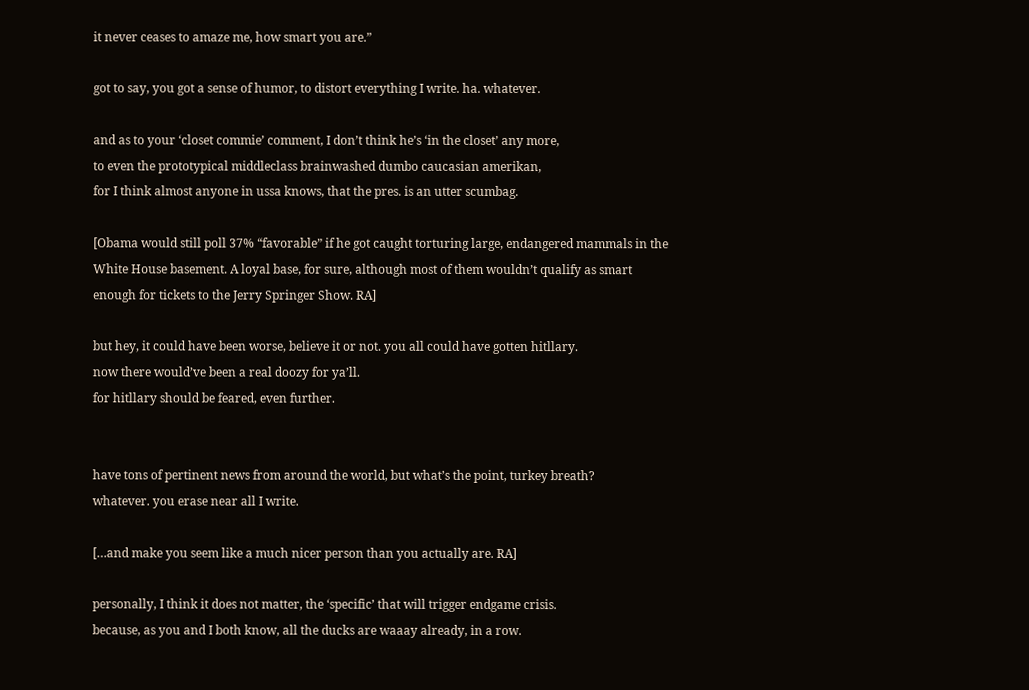it never ceases to amaze me, how smart you are.”

got to say, you got a sense of humor, to distort everything I write. ha. whatever.

and as to your ‘closet commie’ comment, I don’t think he’s ‘in the closet’ any more,
to even the prototypical middleclass brainwashed dumbo caucasian amerikan,
for I think almost anyone in ussa knows, that the pres. is an utter scumbag.

[Obama would still poll 37% “favorable” if he got caught torturing large, endangered mammals in the White House basement. A loyal base, for sure, although most of them wouldn’t qualify as smart enough for tickets to the Jerry Springer Show. RA]

but hey, it could have been worse, believe it or not. you all could have gotten hitllary.
now there would’ve been a real doozy for ya’ll.
for hitllary should be feared, even further.


have tons of pertinent news from around the world, but what’s the point, turkey breath?
whatever. you erase near all I write.

[…and make you seem like a much nicer person than you actually are. RA]

personally, I think it does not matter, the ‘specific’ that will trigger endgame crisis.
because, as you and I both know, all the ducks are waaay already, in a row.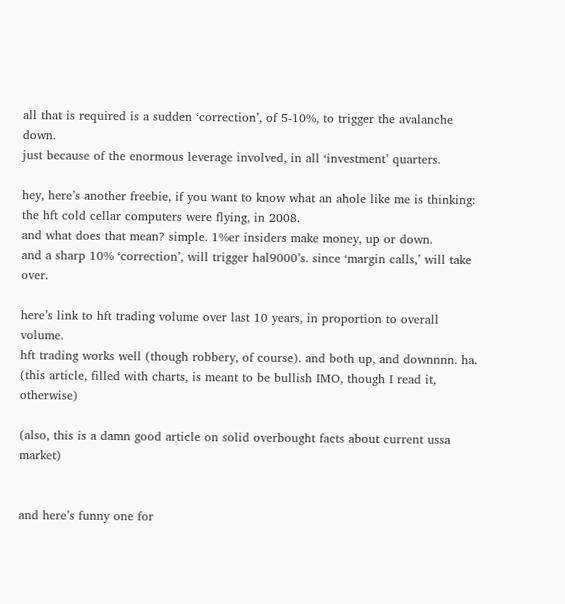all that is required is a sudden ‘correction’, of 5-10%, to trigger the avalanche down.
just because of the enormous leverage involved, in all ‘investment’ quarters.

hey, here’s another freebie, if you want to know what an ahole like me is thinking: the hft cold cellar computers were flying, in 2008.
and what does that mean? simple. 1%er insiders make money, up or down.
and a sharp 10% ‘correction’, will trigger hal9000’s. since ‘margin calls,’ will take over.

here’s link to hft trading volume over last 10 years, in proportion to overall volume.
hft trading works well (though robbery, of course). and both up, and downnnn. ha.
(this article, filled with charts, is meant to be bullish IMO, though I read it, otherwise)

(also, this is a damn good article on solid overbought facts about current ussa market)


and here’s funny one for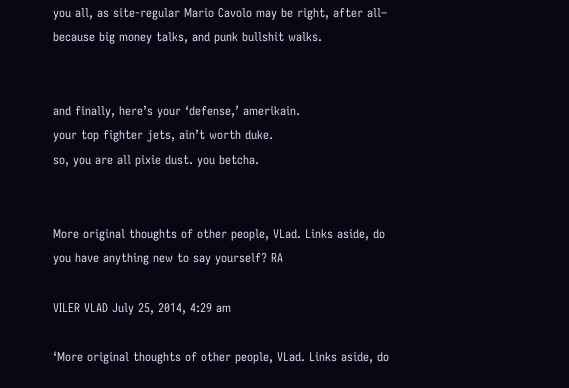you all, as site-regular Mario Cavolo may be right, after all–
because big money talks, and punk bullshit walks.


and finally, here’s your ‘defense,’ amerikain.
your top fighter jets, ain’t worth duke.
so, you are all pixie dust. you betcha.


More original thoughts of other people, VLad. Links aside, do you have anything new to say yourself? RA

VILER VLAD July 25, 2014, 4:29 am

‘More original thoughts of other people, VLad. Links aside, do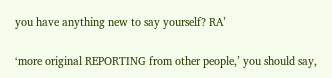you have anything new to say yourself? RA’

‘more original REPORTING from other people,’ you should say,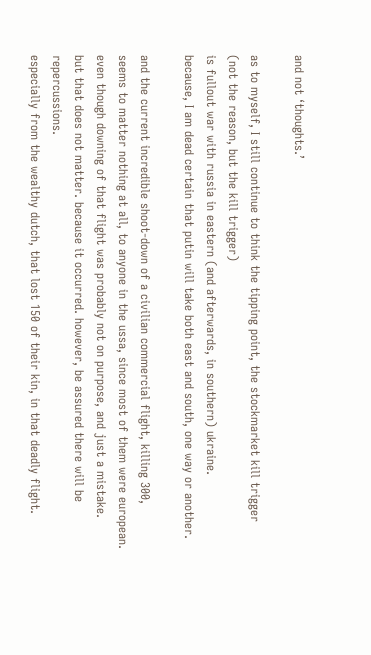and not ‘thoughts.’

as to myself, I still continue to think the tipping point, the stockmarket kill trigger
(not the reason, but the kill trigger)
is fullout war with russia in eastern (and afterwards, in southern) ukraine.
because, I am dead certain that putin will take both east and south, one way or another.

and the current incredible shoot-down of a civilian commercial flight, killing 300,
seems to matter nothing at all, to anyone in the ussa, since most of them were european.
even though downing of that flight was probably not on purpose, and just a mistake.
but that does not matter. because it occurred. however, be assured there will be repercussions.
especially from the wealthy dutch, that lost 150 of their kin, in that deadly flight.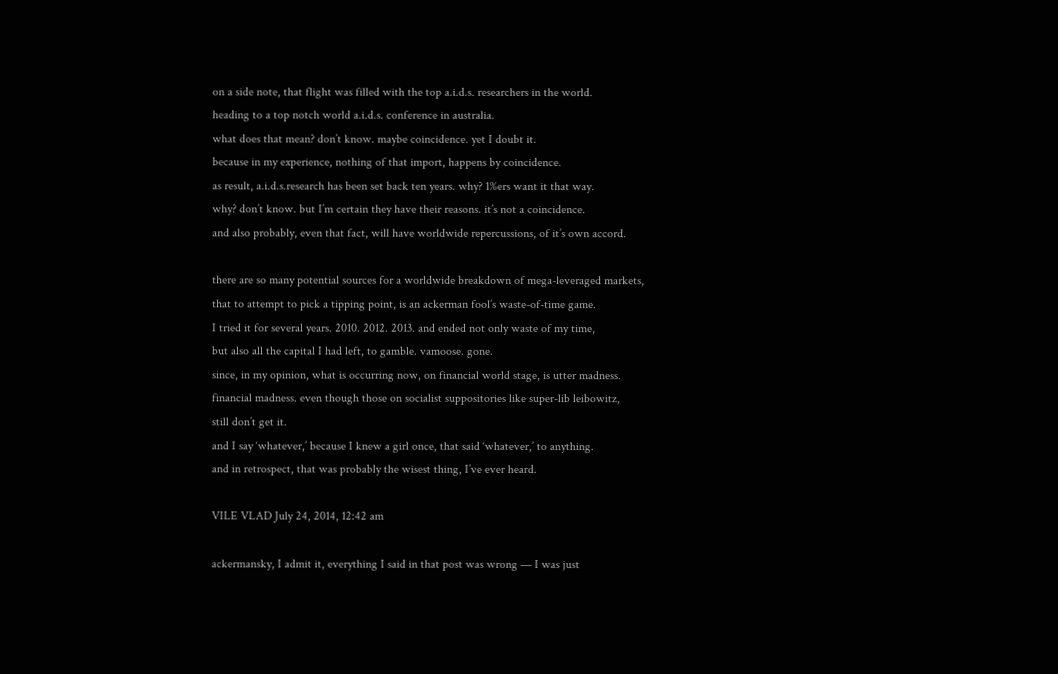on a side note, that flight was filled with the top a.i.d.s. researchers in the world.
heading to a top notch world a.i.d.s. conference in australia.
what does that mean? don’t know. maybe coincidence. yet I doubt it.
because in my experience, nothing of that import, happens by coincidence.
as result, a.i.d.s.research has been set back ten years. why? 1%ers want it that way.
why? don’t know. but I’m certain they have their reasons. it’s not a coincidence.
and also probably, even that fact, will have worldwide repercussions, of it’s own accord.

there are so many potential sources for a worldwide breakdown of mega-leveraged markets,
that to attempt to pick a tipping point, is an ackerman fool’s waste-of-time game.
I tried it for several years. 2010. 2012. 2013. and ended not only waste of my time,
but also all the capital I had left, to gamble. vamoose. gone.
since, in my opinion, what is occurring now, on financial world stage, is utter madness.
financial madness. even though those on socialist suppositories like super-lib leibowitz,
still don’t get it.
and I say ‘whatever,’ because I knew a girl once, that said ‘whatever,’ to anything.
and in retrospect, that was probably the wisest thing, I’ve ever heard.

VILE VLAD July 24, 2014, 12:42 am

ackermansky, I admit it, everything I said in that post was wrong — I was just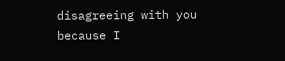disagreeing with you because I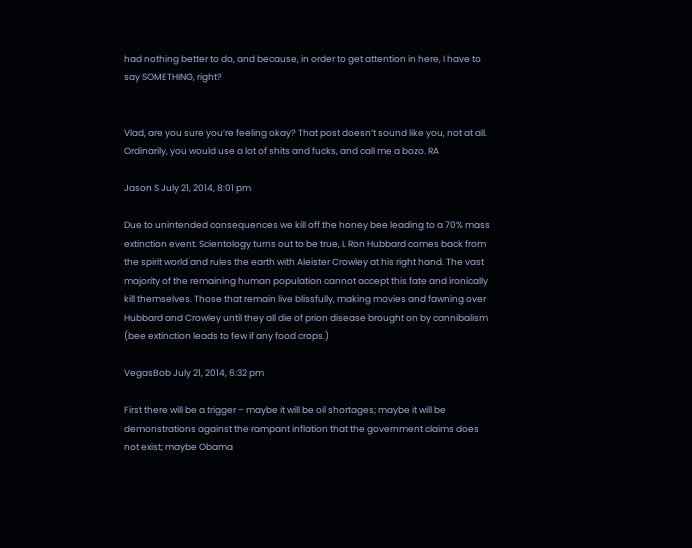had nothing better to do, and because, in order to get attention in here, I have to say SOMETHING, right?


Vlad, are you sure you’re feeling okay? That post doesn’t sound like you, not at all. Ordinarily, you would use a lot of shits and fucks, and call me a bozo. RA

Jason S July 21, 2014, 8:01 pm

Due to unintended consequences we kill off the honey bee leading to a 70% mass extinction event. Scientology turns out to be true, L Ron Hubbard comes back from the spirit world and rules the earth with Aleister Crowley at his right hand. The vast majority of the remaining human population cannot accept this fate and ironically kill themselves. Those that remain live blissfully, making movies and fawning over Hubbard and Crowley until they all die of prion disease brought on by cannibalism (bee extinction leads to few if any food crops.)

VegasBob July 21, 2014, 6:32 pm

First there will be a trigger – maybe it will be oil shortages; maybe it will be demonstrations against the rampant inflation that the government claims does not exist; maybe Obama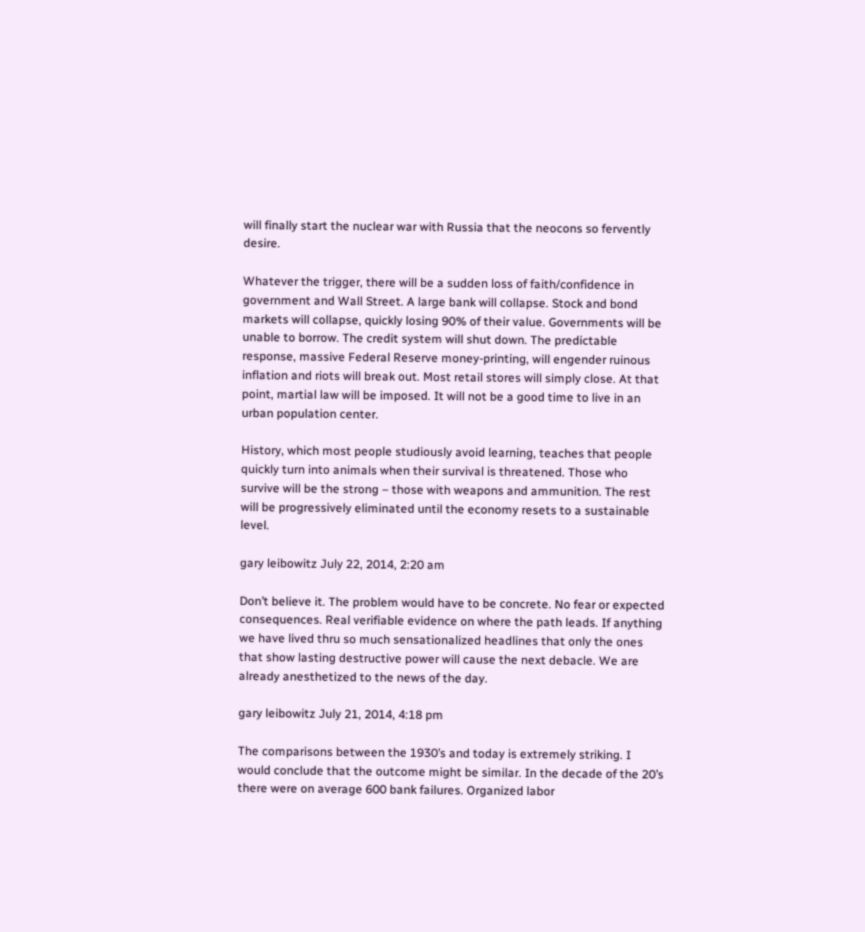will finally start the nuclear war with Russia that the neocons so fervently desire.

Whatever the trigger, there will be a sudden loss of faith/confidence in government and Wall Street. A large bank will collapse. Stock and bond markets will collapse, quickly losing 90% of their value. Governments will be unable to borrow. The credit system will shut down. The predictable response, massive Federal Reserve money-printing, will engender ruinous inflation and riots will break out. Most retail stores will simply close. At that point, martial law will be imposed. It will not be a good time to live in an urban population center.

History, which most people studiously avoid learning, teaches that people quickly turn into animals when their survival is threatened. Those who survive will be the strong – those with weapons and ammunition. The rest will be progressively eliminated until the economy resets to a sustainable level.

gary leibowitz July 22, 2014, 2:20 am

Don’t believe it. The problem would have to be concrete. No fear or expected consequences. Real verifiable evidence on where the path leads. If anything we have lived thru so much sensationalized headlines that only the ones that show lasting destructive power will cause the next debacle. We are already anesthetized to the news of the day.

gary leibowitz July 21, 2014, 4:18 pm

The comparisons between the 1930’s and today is extremely striking. I would conclude that the outcome might be similar. In the decade of the 20’s there were on average 600 bank failures. Organized labor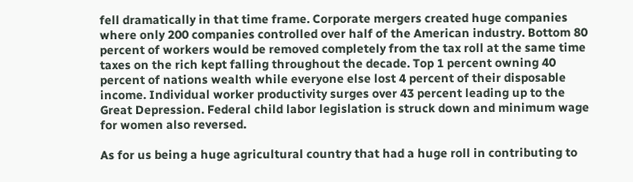fell dramatically in that time frame. Corporate mergers created huge companies where only 200 companies controlled over half of the American industry. Bottom 80 percent of workers would be removed completely from the tax roll at the same time taxes on the rich kept falling throughout the decade. Top 1 percent owning 40 percent of nations wealth while everyone else lost 4 percent of their disposable income. Individual worker productivity surges over 43 percent leading up to the Great Depression. Federal child labor legislation is struck down and minimum wage for women also reversed.

As for us being a huge agricultural country that had a huge roll in contributing to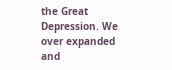the Great Depression. We over expanded and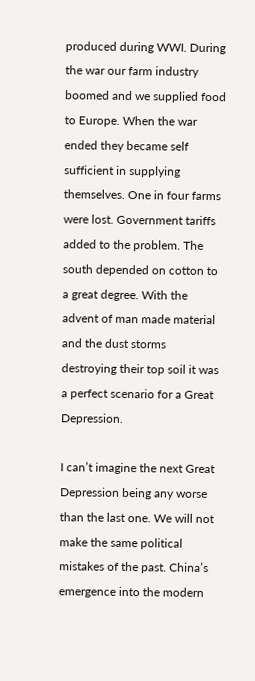produced during WWI. During the war our farm industry boomed and we supplied food to Europe. When the war ended they became self sufficient in supplying themselves. One in four farms were lost. Government tariffs added to the problem. The south depended on cotton to a great degree. With the advent of man made material and the dust storms destroying their top soil it was a perfect scenario for a Great Depression.

I can’t imagine the next Great Depression being any worse than the last one. We will not make the same political mistakes of the past. China’s emergence into the modern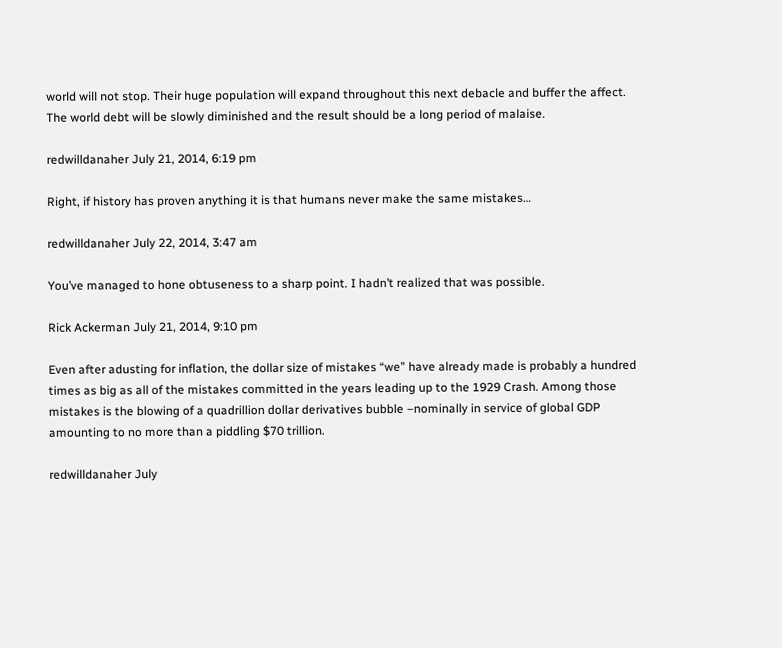world will not stop. Their huge population will expand throughout this next debacle and buffer the affect. The world debt will be slowly diminished and the result should be a long period of malaise.

redwilldanaher July 21, 2014, 6:19 pm

Right, if history has proven anything it is that humans never make the same mistakes…

redwilldanaher July 22, 2014, 3:47 am

You’ve managed to hone obtuseness to a sharp point. I hadn’t realized that was possible.

Rick Ackerman July 21, 2014, 9:10 pm

Even after adusting for inflation, the dollar size of mistakes “we” have already made is probably a hundred times as big as all of the mistakes committed in the years leading up to the 1929 Crash. Among those mistakes is the blowing of a quadrillion dollar derivatives bubble –nominally in service of global GDP amounting to no more than a piddling $70 trillion.

redwilldanaher July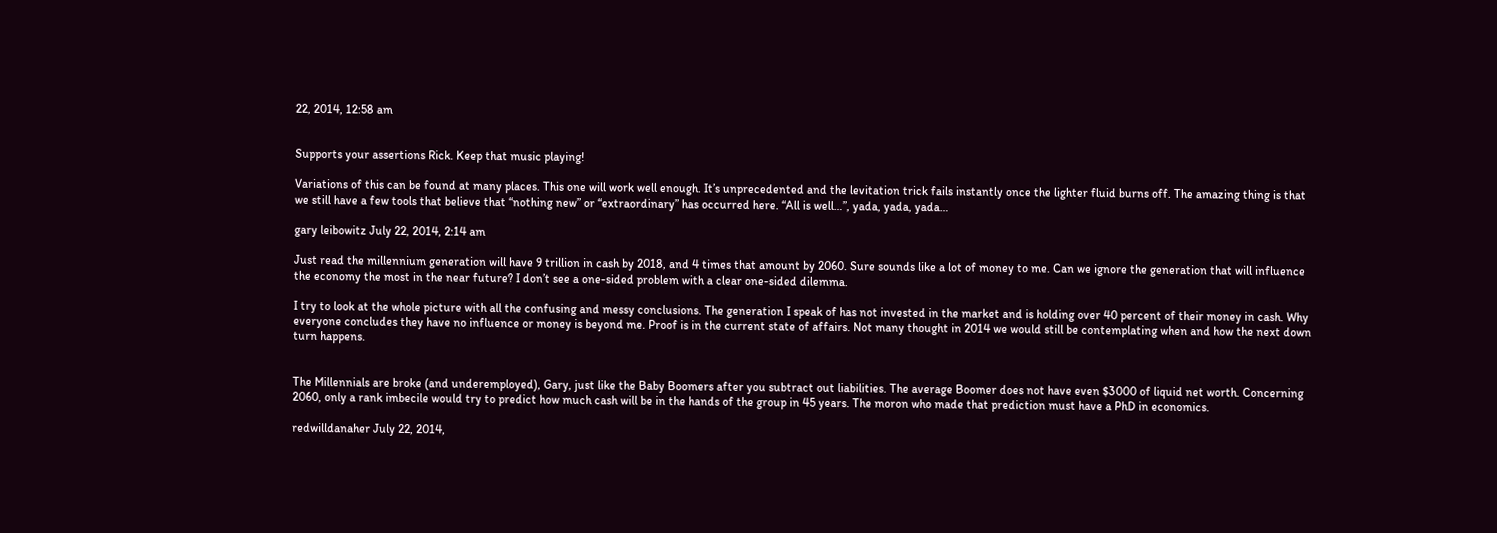22, 2014, 12:58 am


Supports your assertions Rick. Keep that music playing!

Variations of this can be found at many places. This one will work well enough. It’s unprecedented and the levitation trick fails instantly once the lighter fluid burns off. The amazing thing is that we still have a few tools that believe that “nothing new” or “extraordinary” has occurred here. “All is well…”, yada, yada, yada…

gary leibowitz July 22, 2014, 2:14 am

Just read the millennium generation will have 9 trillion in cash by 2018, and 4 times that amount by 2060. Sure sounds like a lot of money to me. Can we ignore the generation that will influence the economy the most in the near future? I don’t see a one-sided problem with a clear one-sided dilemma.

I try to look at the whole picture with all the confusing and messy conclusions. The generation I speak of has not invested in the market and is holding over 40 percent of their money in cash. Why everyone concludes they have no influence or money is beyond me. Proof is in the current state of affairs. Not many thought in 2014 we would still be contemplating when and how the next down turn happens.


The Millennials are broke (and underemployed), Gary, just like the Baby Boomers after you subtract out liabilities. The average Boomer does not have even $3000 of liquid net worth. Concerning 2060, only a rank imbecile would try to predict how much cash will be in the hands of the group in 45 years. The moron who made that prediction must have a PhD in economics.

redwilldanaher July 22, 2014,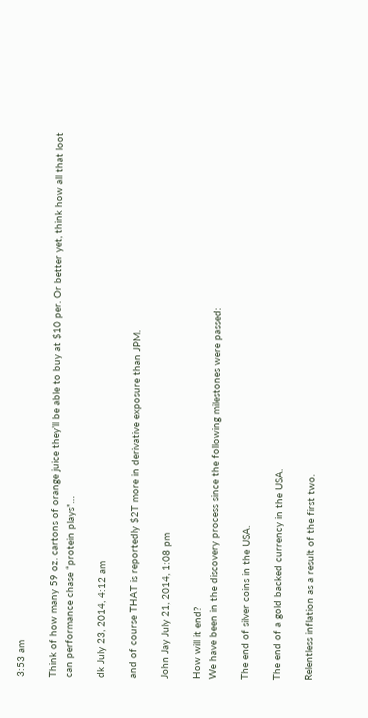3:53 am

Think of how many 59 oz. cartons of orange juice they’ll be able to buy at $10 per. Or better yet, think how all that loot can performance chase “protein plays”…

dk July 23, 2014, 4:12 am

and of course THAT is reportedly $2T more in derivative exposure than JPM.

John Jay July 21, 2014, 1:08 pm

How will it end?
We have been in the discovery process since the following milestones were passed:

The end of silver coins in the USA.

The end of a gold backed currency in the USA.

Relentless inflation as a result of the first two.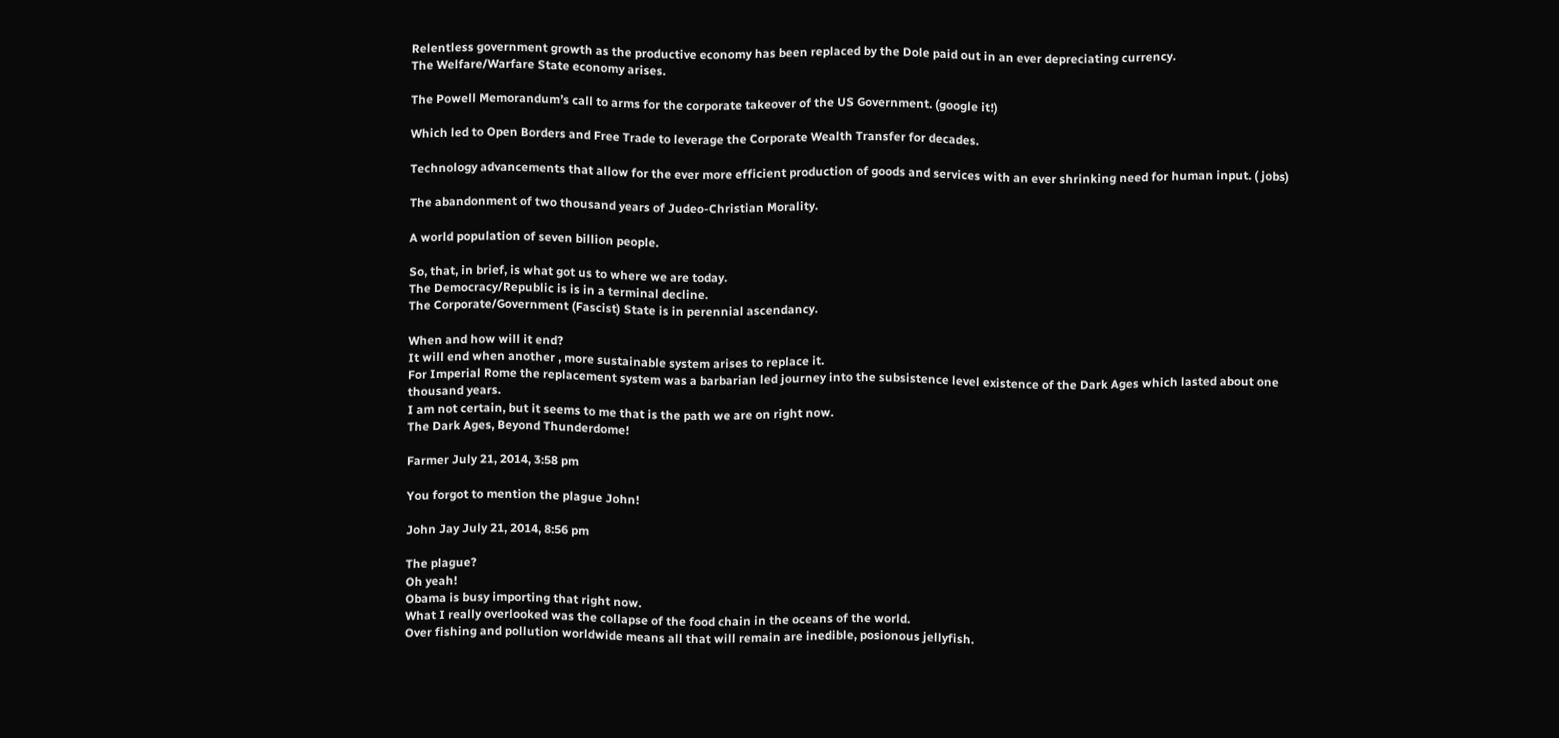Relentless government growth as the productive economy has been replaced by the Dole paid out in an ever depreciating currency.
The Welfare/Warfare State economy arises.

The Powell Memorandum’s call to arms for the corporate takeover of the US Government. (google it!)

Which led to Open Borders and Free Trade to leverage the Corporate Wealth Transfer for decades.

Technology advancements that allow for the ever more efficient production of goods and services with an ever shrinking need for human input. ( jobs)

The abandonment of two thousand years of Judeo-Christian Morality.

A world population of seven billion people.

So, that, in brief, is what got us to where we are today.
The Democracy/Republic is is in a terminal decline.
The Corporate/Government (Fascist) State is in perennial ascendancy.

When and how will it end?
It will end when another , more sustainable system arises to replace it.
For Imperial Rome the replacement system was a barbarian led journey into the subsistence level existence of the Dark Ages which lasted about one thousand years.
I am not certain, but it seems to me that is the path we are on right now.
The Dark Ages, Beyond Thunderdome!

Farmer July 21, 2014, 3:58 pm

You forgot to mention the plague John!

John Jay July 21, 2014, 8:56 pm

The plague?
Oh yeah!
Obama is busy importing that right now.
What I really overlooked was the collapse of the food chain in the oceans of the world.
Over fishing and pollution worldwide means all that will remain are inedible, posionous jellyfish.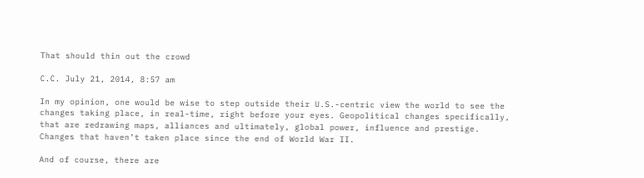That should thin out the crowd

C.C. July 21, 2014, 8:57 am

In my opinion, one would be wise to step outside their U.S.-centric view the world to see the changes taking place, in real-time, right before your eyes. Geopolitical changes specifically, that are redrawing maps, alliances and ultimately, global power, influence and prestige. Changes that haven’t taken place since the end of World War II.

And of course, there are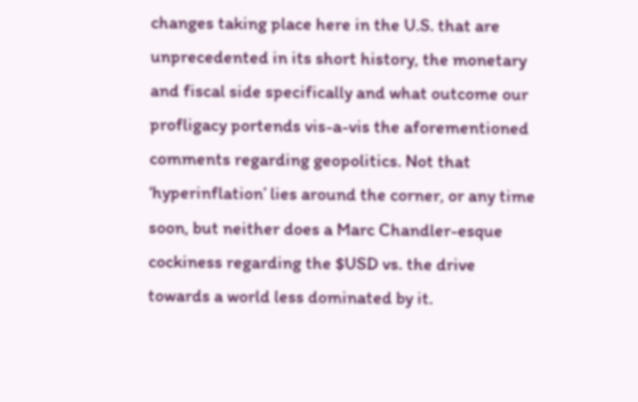changes taking place here in the U.S. that are unprecedented in its short history, the monetary and fiscal side specifically and what outcome our profligacy portends vis-a-vis the aforementioned comments regarding geopolitics. Not that ‘hyperinflation’ lies around the corner, or any time soon, but neither does a Marc Chandler-esque cockiness regarding the $USD vs. the drive towards a world less dominated by it.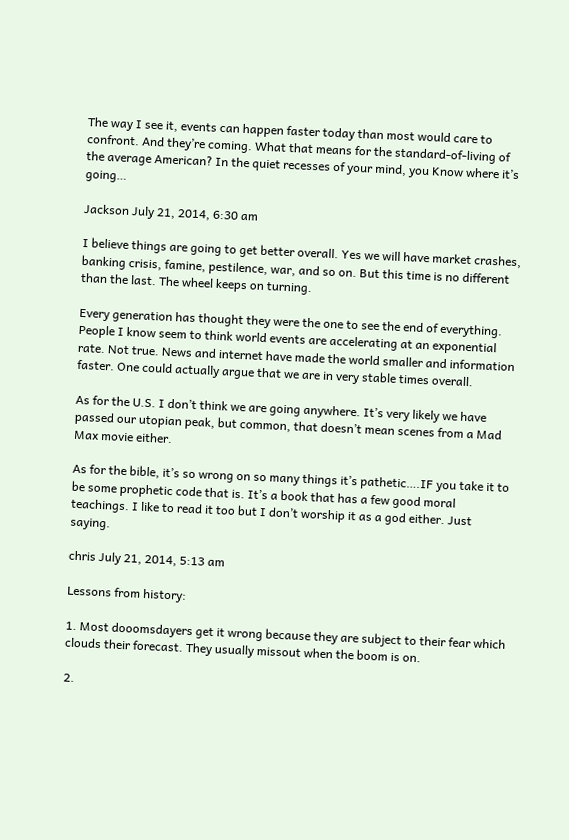The way I see it, events can happen faster today than most would care to confront. And they’re coming. What that means for the standard-of-living of the average American? In the quiet recesses of your mind, you Know where it’s going…

Jackson July 21, 2014, 6:30 am

I believe things are going to get better overall. Yes we will have market crashes, banking crisis, famine, pestilence, war, and so on. But this time is no different than the last. The wheel keeps on turning.

Every generation has thought they were the one to see the end of everything. People I know seem to think world events are accelerating at an exponential rate. Not true. News and internet have made the world smaller and information faster. One could actually argue that we are in very stable times overall.

As for the U.S. I don’t think we are going anywhere. It’s very likely we have passed our utopian peak, but common, that doesn’t mean scenes from a Mad Max movie either.

As for the bible, it’s so wrong on so many things it’s pathetic….IF you take it to be some prophetic code that is. It’s a book that has a few good moral teachings. I like to read it too but I don’t worship it as a god either. Just saying.

chris July 21, 2014, 5:13 am

Lessons from history:

1. Most dooomsdayers get it wrong because they are subject to their fear which clouds their forecast. They usually missout when the boom is on.

2.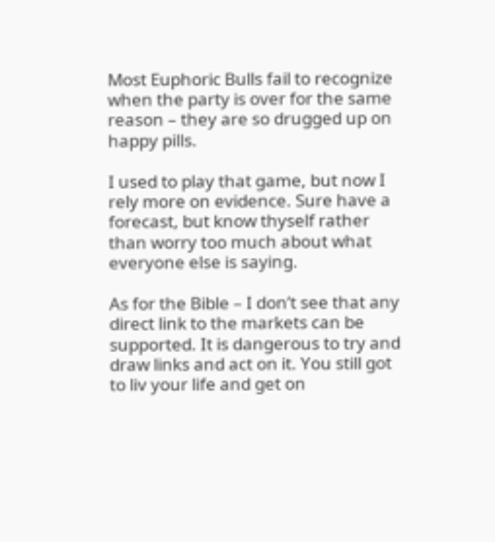Most Euphoric Bulls fail to recognize when the party is over for the same reason – they are so drugged up on happy pills.

I used to play that game, but now I rely more on evidence. Sure have a forecast, but know thyself rather than worry too much about what everyone else is saying.

As for the Bible – I don’t see that any direct link to the markets can be supported. It is dangerous to try and draw links and act on it. You still got to liv your life and get on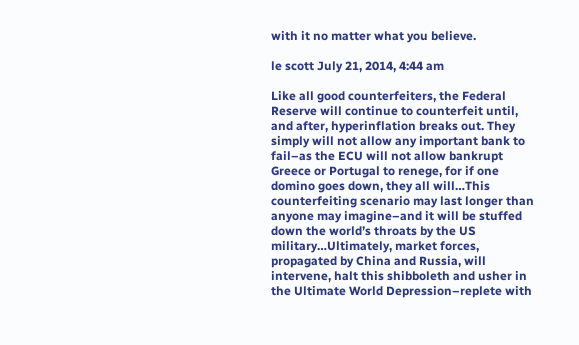with it no matter what you believe.

le scott July 21, 2014, 4:44 am

Like all good counterfeiters, the Federal Reserve will continue to counterfeit until, and after, hyperinflation breaks out. They simply will not allow any important bank to fail–as the ECU will not allow bankrupt Greece or Portugal to renege, for if one domino goes down, they all will…This counterfeiting scenario may last longer than anyone may imagine–and it will be stuffed down the world’s throats by the US military…Ultimately, market forces, propagated by China and Russia, will intervene, halt this shibboleth and usher in the Ultimate World Depression–replete with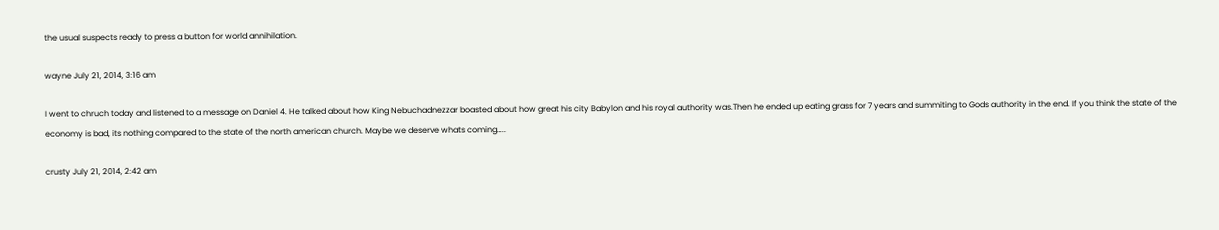the usual suspects ready to press a button for world annihilation.

wayne July 21, 2014, 3:16 am

I went to chruch today and listened to a message on Daniel 4. He talked about how King Nebuchadnezzar boasted about how great his city Babylon and his royal authority was.Then he ended up eating grass for 7 years and summiting to Gods authority in the end. If you think the state of the economy is bad, its nothing compared to the state of the north american church. Maybe we deserve whats coming…..

crusty July 21, 2014, 2:42 am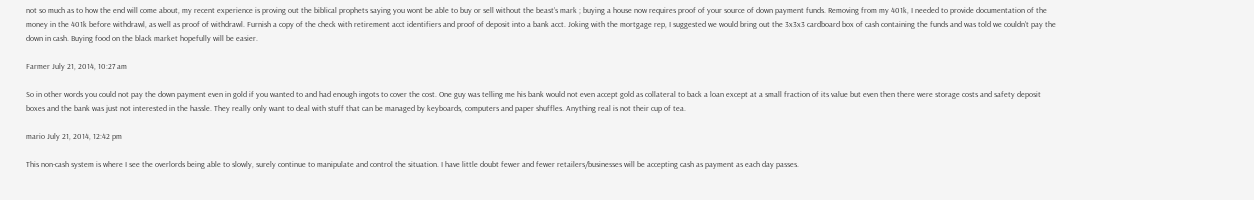not so much as to how the end will come about, my recent experience is proving out the biblical prophets saying you wont be able to buy or sell without the beast’s mark ; buying a house now requires proof of your source of down payment funds. Removing from my 401k, I needed to provide documentation of the money in the 401k before withdrawl, as well as proof of withdrawl. Furnish a copy of the check with retirement acct identifiers and proof of deposit into a bank acct. Joking with the mortgage rep, I suggested we would bring out the 3x3x3 cardboard box of cash containing the funds and was told we couldn’t pay the down in cash. Buying food on the black market hopefully will be easier.

Farmer July 21, 2014, 10:27 am

So in other words you could not pay the down payment even in gold if you wanted to and had enough ingots to cover the cost. One guy was telling me his bank would not even accept gold as collateral to back a loan except at a small fraction of its value but even then there were storage costs and safety deposit boxes and the bank was just not interested in the hassle. They really only want to deal with stuff that can be managed by keyboards, computers and paper shuffles. Anything real is not their cup of tea.

mario July 21, 2014, 12:42 pm

This non-cash system is where I see the overlords being able to slowly, surely continue to manipulate and control the situation. I have little doubt fewer and fewer retailers/businesses will be accepting cash as payment as each day passes.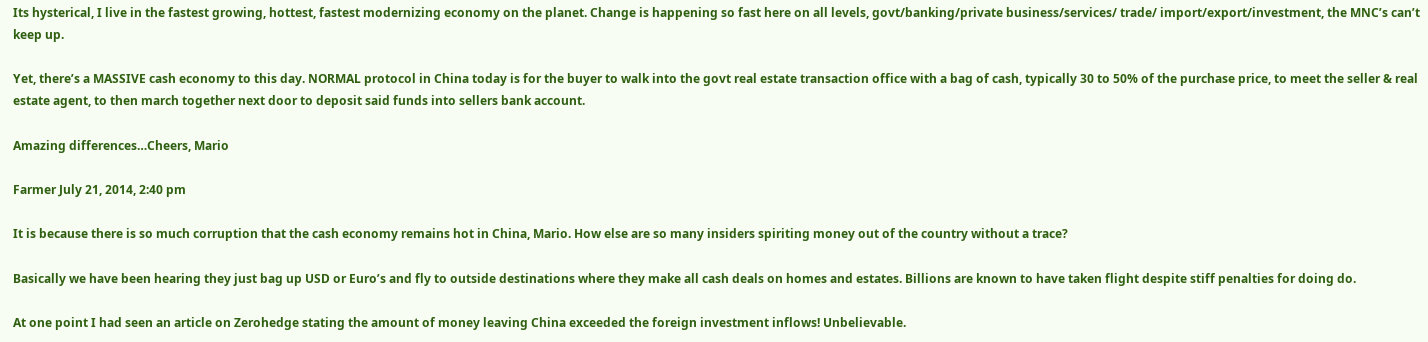Its hysterical, I live in the fastest growing, hottest, fastest modernizing economy on the planet. Change is happening so fast here on all levels, govt/banking/private business/services/ trade/ import/export/investment, the MNC’s can’t keep up.

Yet, there’s a MASSIVE cash economy to this day. NORMAL protocol in China today is for the buyer to walk into the govt real estate transaction office with a bag of cash, typically 30 to 50% of the purchase price, to meet the seller & real estate agent, to then march together next door to deposit said funds into sellers bank account.

Amazing differences…Cheers, Mario

Farmer July 21, 2014, 2:40 pm

It is because there is so much corruption that the cash economy remains hot in China, Mario. How else are so many insiders spiriting money out of the country without a trace?

Basically we have been hearing they just bag up USD or Euro’s and fly to outside destinations where they make all cash deals on homes and estates. Billions are known to have taken flight despite stiff penalties for doing do.

At one point I had seen an article on Zerohedge stating the amount of money leaving China exceeded the foreign investment inflows! Unbelievable.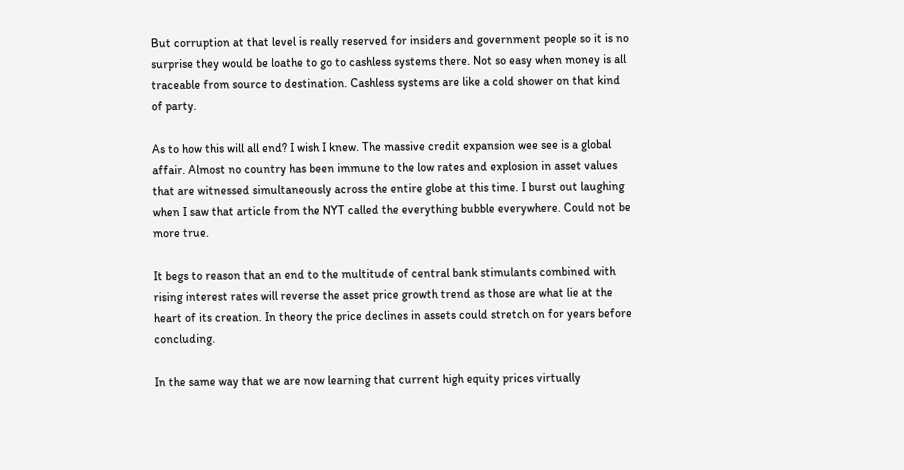But corruption at that level is really reserved for insiders and government people so it is no surprise they would be loathe to go to cashless systems there. Not so easy when money is all traceable from source to destination. Cashless systems are like a cold shower on that kind of party.

As to how this will all end? I wish I knew. The massive credit expansion wee see is a global affair. Almost no country has been immune to the low rates and explosion in asset values that are witnessed simultaneously across the entire globe at this time. I burst out laughing when I saw that article from the NYT called the everything bubble everywhere. Could not be more true.

It begs to reason that an end to the multitude of central bank stimulants combined with rising interest rates will reverse the asset price growth trend as those are what lie at the heart of its creation. In theory the price declines in assets could stretch on for years before concluding.

In the same way that we are now learning that current high equity prices virtually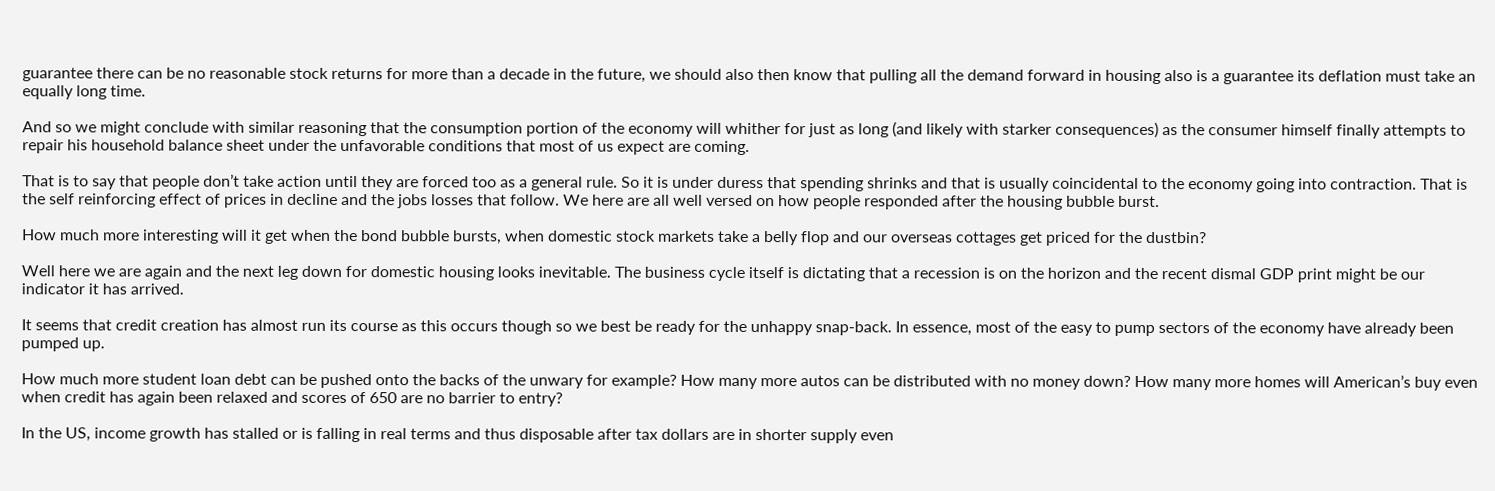guarantee there can be no reasonable stock returns for more than a decade in the future, we should also then know that pulling all the demand forward in housing also is a guarantee its deflation must take an equally long time.

And so we might conclude with similar reasoning that the consumption portion of the economy will whither for just as long (and likely with starker consequences) as the consumer himself finally attempts to repair his household balance sheet under the unfavorable conditions that most of us expect are coming.

That is to say that people don’t take action until they are forced too as a general rule. So it is under duress that spending shrinks and that is usually coincidental to the economy going into contraction. That is the self reinforcing effect of prices in decline and the jobs losses that follow. We here are all well versed on how people responded after the housing bubble burst.

How much more interesting will it get when the bond bubble bursts, when domestic stock markets take a belly flop and our overseas cottages get priced for the dustbin?

Well here we are again and the next leg down for domestic housing looks inevitable. The business cycle itself is dictating that a recession is on the horizon and the recent dismal GDP print might be our indicator it has arrived.

It seems that credit creation has almost run its course as this occurs though so we best be ready for the unhappy snap-back. In essence, most of the easy to pump sectors of the economy have already been pumped up.

How much more student loan debt can be pushed onto the backs of the unwary for example? How many more autos can be distributed with no money down? How many more homes will American’s buy even when credit has again been relaxed and scores of 650 are no barrier to entry?

In the US, income growth has stalled or is falling in real terms and thus disposable after tax dollars are in shorter supply even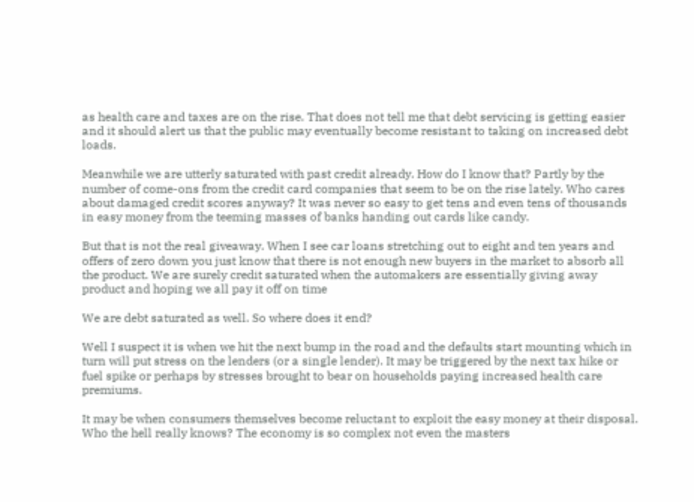as health care and taxes are on the rise. That does not tell me that debt servicing is getting easier and it should alert us that the public may eventually become resistant to taking on increased debt loads.

Meanwhile we are utterly saturated with past credit already. How do I know that? Partly by the number of come-ons from the credit card companies that seem to be on the rise lately. Who cares about damaged credit scores anyway? It was never so easy to get tens and even tens of thousands in easy money from the teeming masses of banks handing out cards like candy.

But that is not the real giveaway. When I see car loans stretching out to eight and ten years and offers of zero down you just know that there is not enough new buyers in the market to absorb all the product. We are surely credit saturated when the automakers are essentially giving away product and hoping we all pay it off on time

We are debt saturated as well. So where does it end?

Well I suspect it is when we hit the next bump in the road and the defaults start mounting which in turn will put stress on the lenders (or a single lender). It may be triggered by the next tax hike or fuel spike or perhaps by stresses brought to bear on households paying increased health care premiums.

It may be when consumers themselves become reluctant to exploit the easy money at their disposal. Who the hell really knows? The economy is so complex not even the masters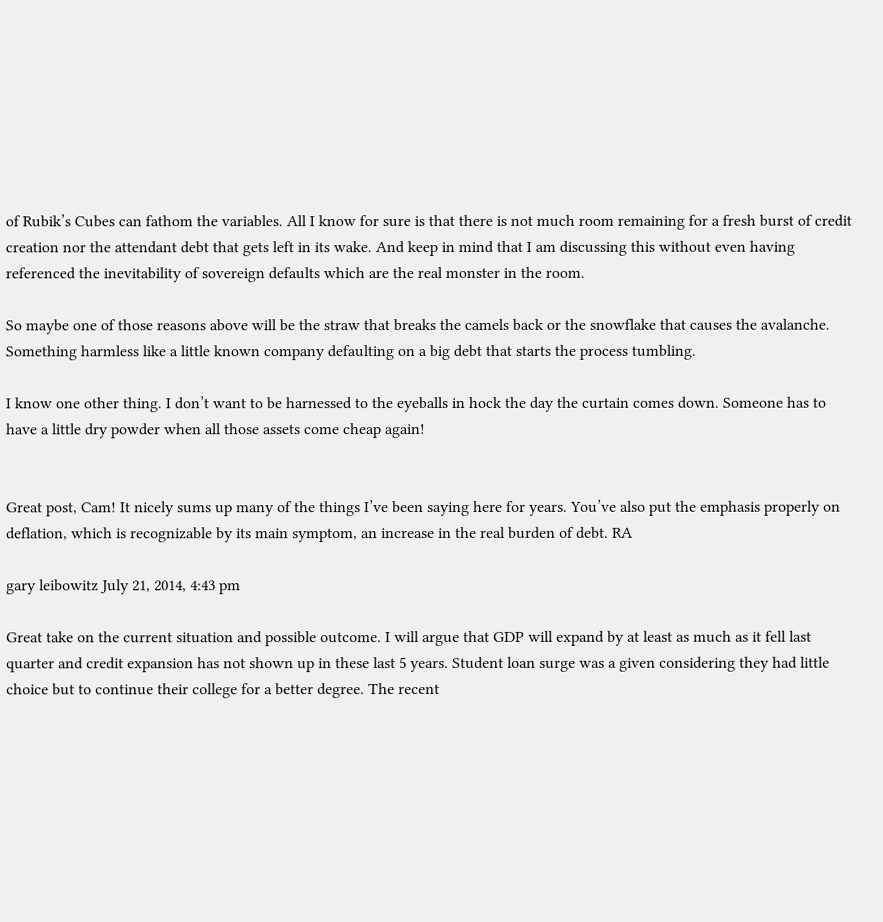of Rubik’s Cubes can fathom the variables. All I know for sure is that there is not much room remaining for a fresh burst of credit creation nor the attendant debt that gets left in its wake. And keep in mind that I am discussing this without even having referenced the inevitability of sovereign defaults which are the real monster in the room.

So maybe one of those reasons above will be the straw that breaks the camels back or the snowflake that causes the avalanche. Something harmless like a little known company defaulting on a big debt that starts the process tumbling.

I know one other thing. I don’t want to be harnessed to the eyeballs in hock the day the curtain comes down. Someone has to have a little dry powder when all those assets come cheap again!


Great post, Cam! It nicely sums up many of the things I’ve been saying here for years. You’ve also put the emphasis properly on deflation, which is recognizable by its main symptom, an increase in the real burden of debt. RA

gary leibowitz July 21, 2014, 4:43 pm

Great take on the current situation and possible outcome. I will argue that GDP will expand by at least as much as it fell last quarter and credit expansion has not shown up in these last 5 years. Student loan surge was a given considering they had little choice but to continue their college for a better degree. The recent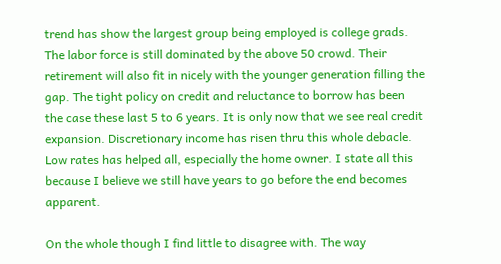trend has show the largest group being employed is college grads. The labor force is still dominated by the above 50 crowd. Their retirement will also fit in nicely with the younger generation filling the gap. The tight policy on credit and reluctance to borrow has been the case these last 5 to 6 years. It is only now that we see real credit expansion. Discretionary income has risen thru this whole debacle. Low rates has helped all, especially the home owner. I state all this because I believe we still have years to go before the end becomes apparent.

On the whole though I find little to disagree with. The way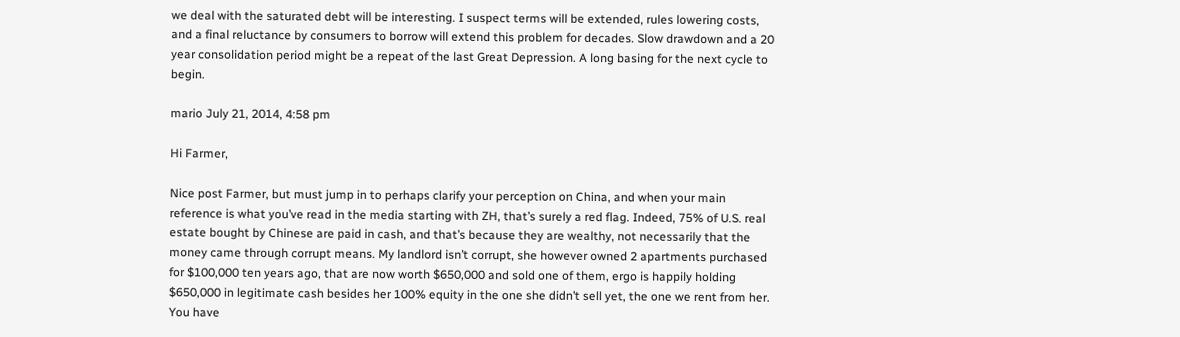we deal with the saturated debt will be interesting. I suspect terms will be extended, rules lowering costs, and a final reluctance by consumers to borrow will extend this problem for decades. Slow drawdown and a 20 year consolidation period might be a repeat of the last Great Depression. A long basing for the next cycle to begin.

mario July 21, 2014, 4:58 pm

Hi Farmer,

Nice post Farmer, but must jump in to perhaps clarify your perception on China, and when your main reference is what you’ve read in the media starting with ZH, that’s surely a red flag. Indeed, 75% of U.S. real estate bought by Chinese are paid in cash, and that’s because they are wealthy, not necessarily that the money came through corrupt means. My landlord isn’t corrupt, she however owned 2 apartments purchased for $100,000 ten years ago, that are now worth $650,000 and sold one of them, ergo is happily holding $650,000 in legitimate cash besides her 100% equity in the one she didn’t sell yet, the one we rent from her. You have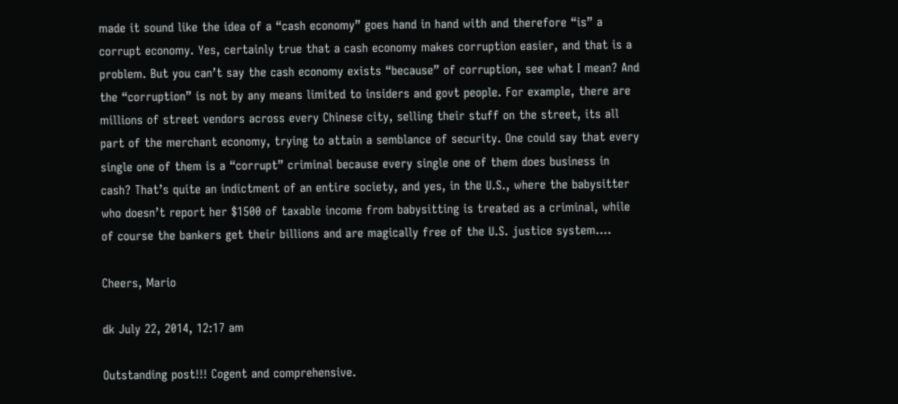made it sound like the idea of a “cash economy” goes hand in hand with and therefore “is” a corrupt economy. Yes, certainly true that a cash economy makes corruption easier, and that is a problem. But you can’t say the cash economy exists “because” of corruption, see what I mean? And the “corruption” is not by any means limited to insiders and govt people. For example, there are millions of street vendors across every Chinese city, selling their stuff on the street, its all part of the merchant economy, trying to attain a semblance of security. One could say that every single one of them is a “corrupt” criminal because every single one of them does business in cash? That’s quite an indictment of an entire society, and yes, in the U.S., where the babysitter who doesn’t report her $1500 of taxable income from babysitting is treated as a criminal, while of course the bankers get their billions and are magically free of the U.S. justice system….

Cheers, Mario

dk July 22, 2014, 12:17 am

Outstanding post!!! Cogent and comprehensive.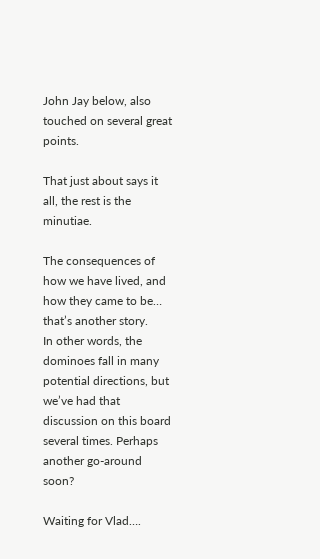John Jay below, also touched on several great points.

That just about says it all, the rest is the minutiae.

The consequences of how we have lived, and how they came to be… that’s another story.
In other words, the dominoes fall in many potential directions, but we’ve had that discussion on this board several times. Perhaps another go-around soon?

Waiting for Vlad….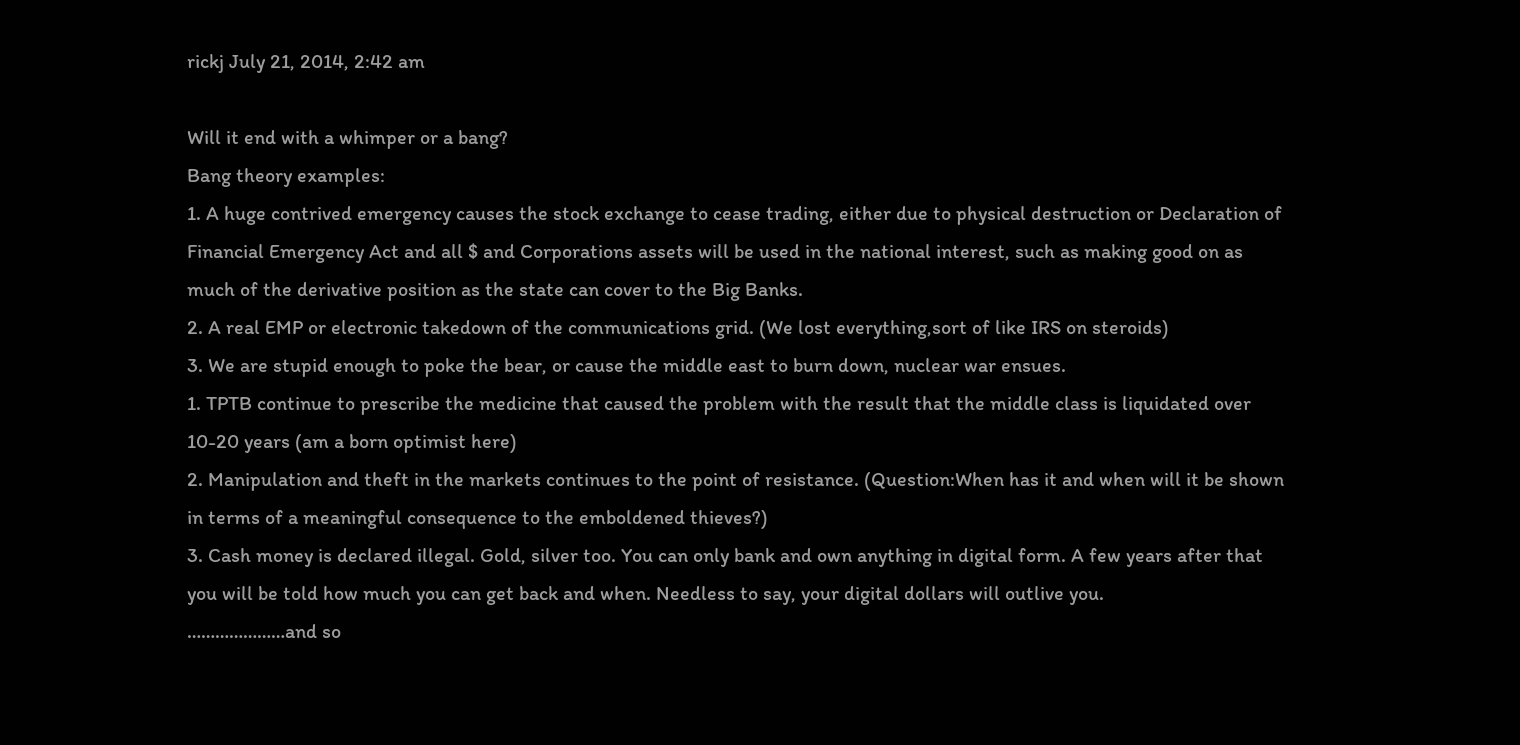rickj July 21, 2014, 2:42 am

Will it end with a whimper or a bang?
Bang theory examples:
1. A huge contrived emergency causes the stock exchange to cease trading, either due to physical destruction or Declaration of Financial Emergency Act and all $ and Corporations assets will be used in the national interest, such as making good on as much of the derivative position as the state can cover to the Big Banks.
2. A real EMP or electronic takedown of the communications grid. (We lost everything,sort of like IRS on steroids)
3. We are stupid enough to poke the bear, or cause the middle east to burn down, nuclear war ensues.
1. TPTB continue to prescribe the medicine that caused the problem with the result that the middle class is liquidated over 10-20 years (am a born optimist here)
2. Manipulation and theft in the markets continues to the point of resistance. (Question:When has it and when will it be shown in terms of a meaningful consequence to the emboldened thieves?)
3. Cash money is declared illegal. Gold, silver too. You can only bank and own anything in digital form. A few years after that you will be told how much you can get back and when. Needless to say, your digital dollars will outlive you.
…………………and so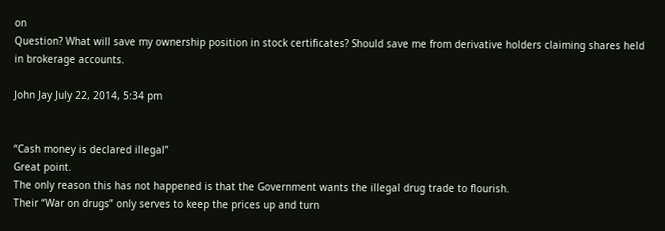on
Question? What will save my ownership position in stock certificates? Should save me from derivative holders claiming shares held in brokerage accounts.

John Jay July 22, 2014, 5:34 pm


“Cash money is declared illegal”
Great point.
The only reason this has not happened is that the Government wants the illegal drug trade to flourish.
Their “War on drugs” only serves to keep the prices up and turn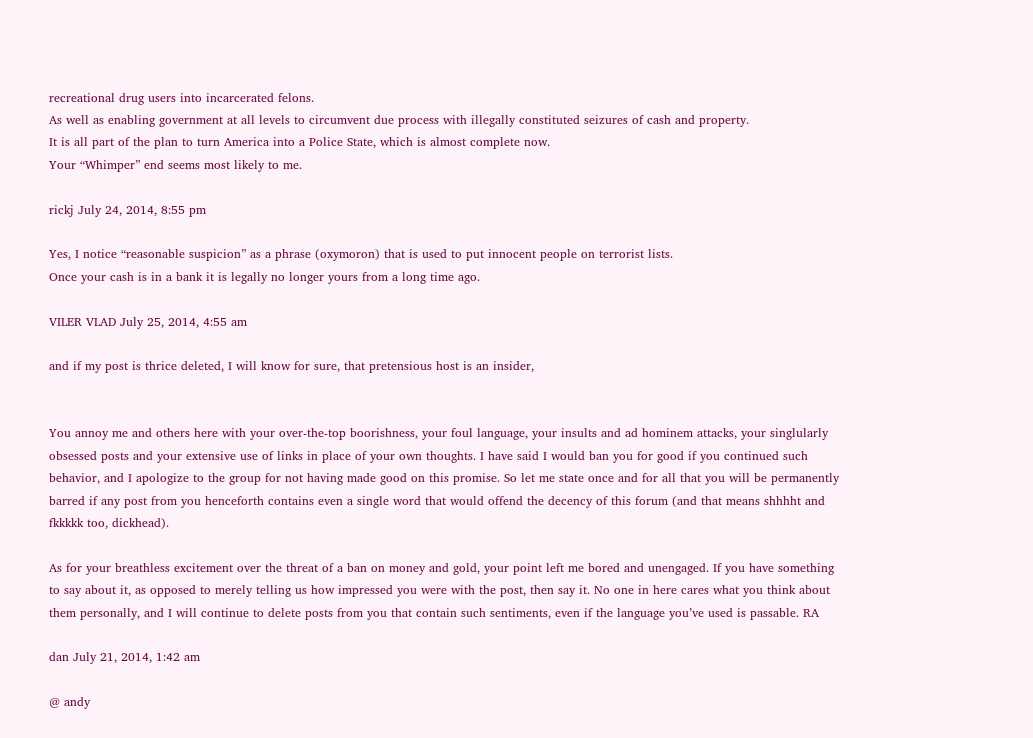recreational drug users into incarcerated felons.
As well as enabling government at all levels to circumvent due process with illegally constituted seizures of cash and property.
It is all part of the plan to turn America into a Police State, which is almost complete now.
Your “Whimper” end seems most likely to me.

rickj July 24, 2014, 8:55 pm

Yes, I notice “reasonable suspicion” as a phrase (oxymoron) that is used to put innocent people on terrorist lists.
Once your cash is in a bank it is legally no longer yours from a long time ago.

VILER VLAD July 25, 2014, 4:55 am

and if my post is thrice deleted, I will know for sure, that pretensious host is an insider,


You annoy me and others here with your over-the-top boorishness, your foul language, your insults and ad hominem attacks, your singlularly obsessed posts and your extensive use of links in place of your own thoughts. I have said I would ban you for good if you continued such behavior, and I apologize to the group for not having made good on this promise. So let me state once and for all that you will be permanently barred if any post from you henceforth contains even a single word that would offend the decency of this forum (and that means shhhht and fkkkkk too, dickhead).

As for your breathless excitement over the threat of a ban on money and gold, your point left me bored and unengaged. If you have something to say about it, as opposed to merely telling us how impressed you were with the post, then say it. No one in here cares what you think about them personally, and I will continue to delete posts from you that contain such sentiments, even if the language you’ve used is passable. RA

dan July 21, 2014, 1:42 am

@ andy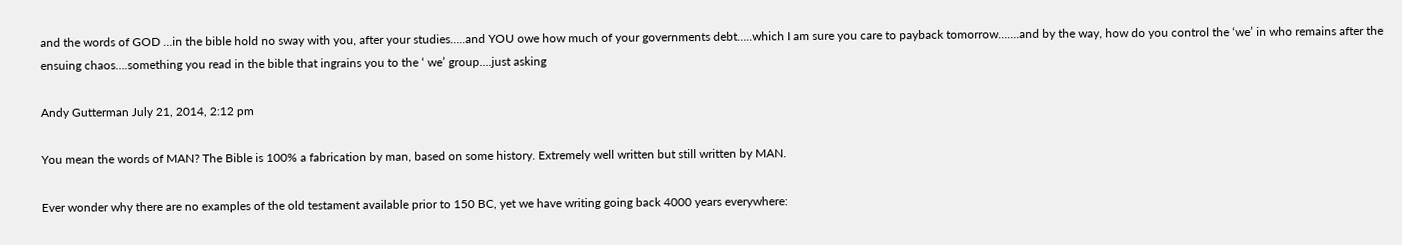and the words of GOD …in the bible hold no sway with you, after your studies…..and YOU owe how much of your governments debt…..which I am sure you care to payback tomorrow…….and by the way, how do you control the ‘we’ in who remains after the ensuing chaos….something you read in the bible that ingrains you to the ‘ we’ group….just asking

Andy Gutterman July 21, 2014, 2:12 pm

You mean the words of MAN? The Bible is 100% a fabrication by man, based on some history. Extremely well written but still written by MAN.

Ever wonder why there are no examples of the old testament available prior to 150 BC, yet we have writing going back 4000 years everywhere: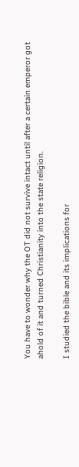You have to wonder why the OT did not survive intact until after a certain emperor got ahold of it and turned Christianity into the state religion.

I studied the bible and its implications for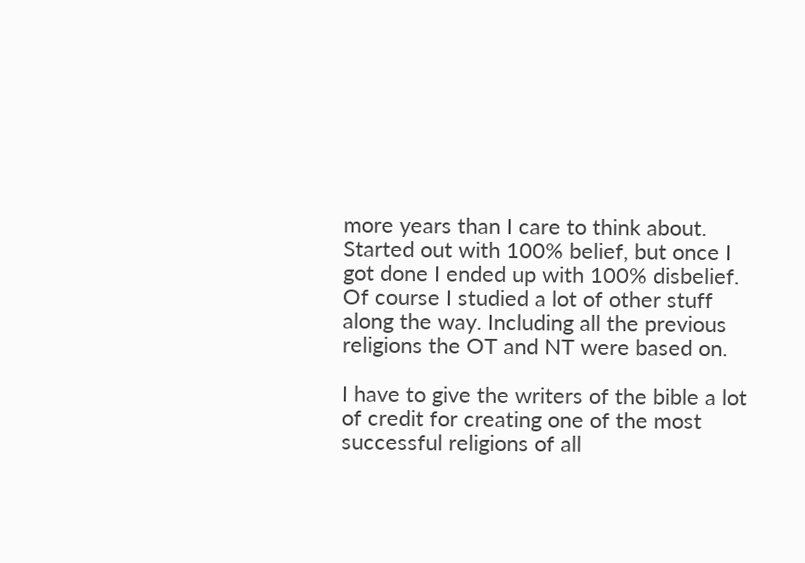more years than I care to think about. Started out with 100% belief, but once I got done I ended up with 100% disbelief. Of course I studied a lot of other stuff along the way. Including all the previous religions the OT and NT were based on.

I have to give the writers of the bible a lot of credit for creating one of the most successful religions of all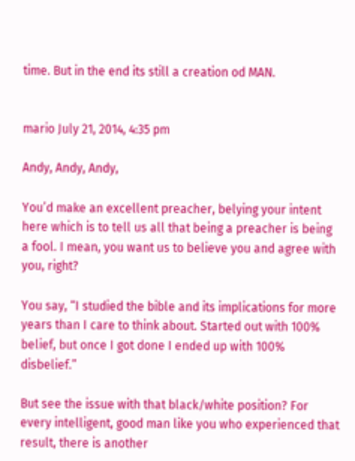time. But in the end its still a creation od MAN.


mario July 21, 2014, 4:35 pm

Andy, Andy, Andy,

You’d make an excellent preacher, belying your intent here which is to tell us all that being a preacher is being a fool. I mean, you want us to believe you and agree with you, right?

You say, “I studied the bible and its implications for more years than I care to think about. Started out with 100% belief, but once I got done I ended up with 100% disbelief.”

But see the issue with that black/white position? For every intelligent, good man like you who experienced that result, there is another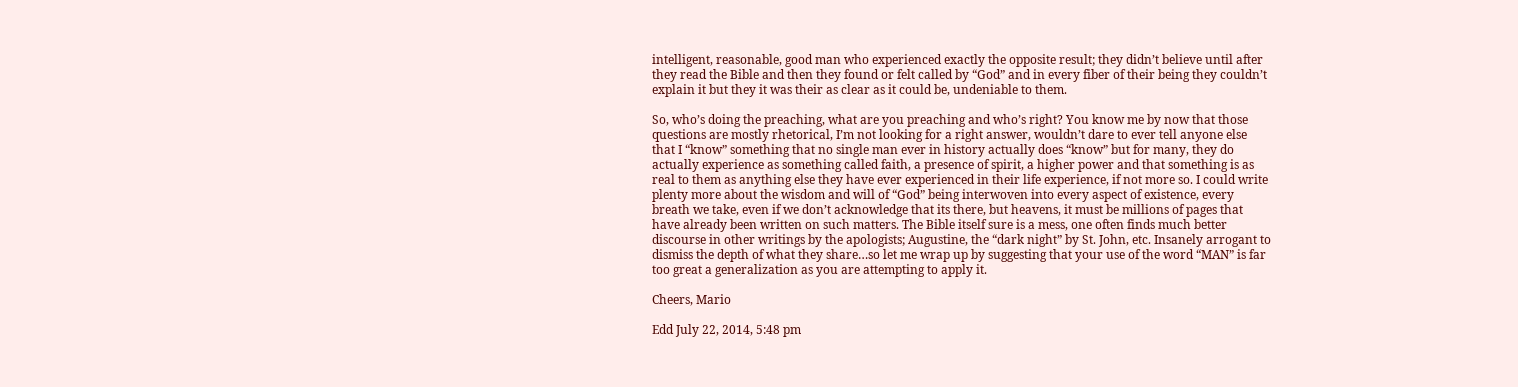intelligent, reasonable, good man who experienced exactly the opposite result; they didn’t believe until after they read the Bible and then they found or felt called by “God” and in every fiber of their being they couldn’t explain it but they it was their as clear as it could be, undeniable to them.

So, who’s doing the preaching, what are you preaching and who’s right? You know me by now that those questions are mostly rhetorical, I’m not looking for a right answer, wouldn’t dare to ever tell anyone else that I “know” something that no single man ever in history actually does “know” but for many, they do actually experience as something called faith, a presence of spirit, a higher power and that something is as real to them as anything else they have ever experienced in their life experience, if not more so. I could write plenty more about the wisdom and will of “God” being interwoven into every aspect of existence, every breath we take, even if we don’t acknowledge that its there, but heavens, it must be millions of pages that have already been written on such matters. The Bible itself sure is a mess, one often finds much better discourse in other writings by the apologists; Augustine, the “dark night” by St. John, etc. Insanely arrogant to dismiss the depth of what they share…so let me wrap up by suggesting that your use of the word “MAN” is far too great a generalization as you are attempting to apply it.

Cheers, Mario

Edd July 22, 2014, 5:48 pm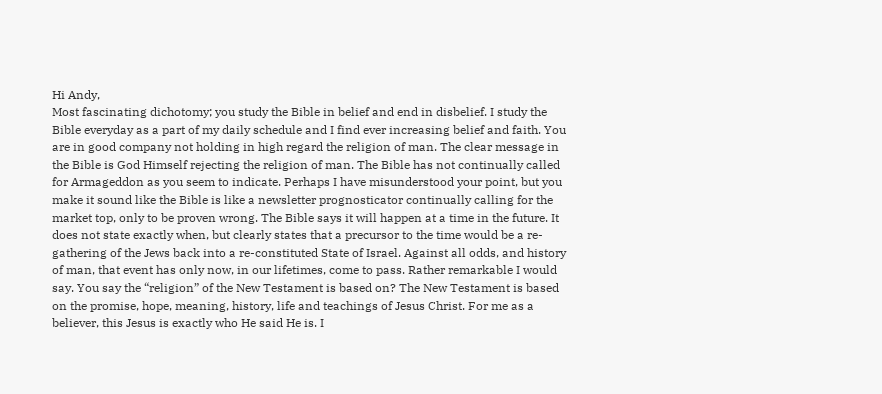Hi Andy,
Most fascinating dichotomy; you study the Bible in belief and end in disbelief. I study the Bible everyday as a part of my daily schedule and I find ever increasing belief and faith. You are in good company not holding in high regard the religion of man. The clear message in the Bible is God Himself rejecting the religion of man. The Bible has not continually called for Armageddon as you seem to indicate. Perhaps I have misunderstood your point, but you make it sound like the Bible is like a newsletter prognosticator continually calling for the market top, only to be proven wrong. The Bible says it will happen at a time in the future. It does not state exactly when, but clearly states that a precursor to the time would be a re-gathering of the Jews back into a re-constituted State of Israel. Against all odds, and history of man, that event has only now, in our lifetimes, come to pass. Rather remarkable I would say. You say the “religion” of the New Testament is based on? The New Testament is based on the promise, hope, meaning, history, life and teachings of Jesus Christ. For me as a believer, this Jesus is exactly who He said He is. I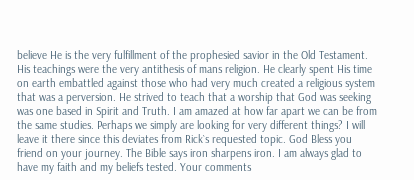believe He is the very fulfillment of the prophesied savior in the Old Testament. His teachings were the very antithesis of mans religion. He clearly spent His time on earth embattled against those who had very much created a religious system that was a perversion. He strived to teach that a worship that God was seeking was one based in Spirit and Truth. I am amazed at how far apart we can be from the same studies. Perhaps we simply are looking for very different things? I will leave it there since this deviates from Rick`s requested topic. God Bless you friend on your journey. The Bible says iron sharpens iron. I am always glad to have my faith and my beliefs tested. Your comments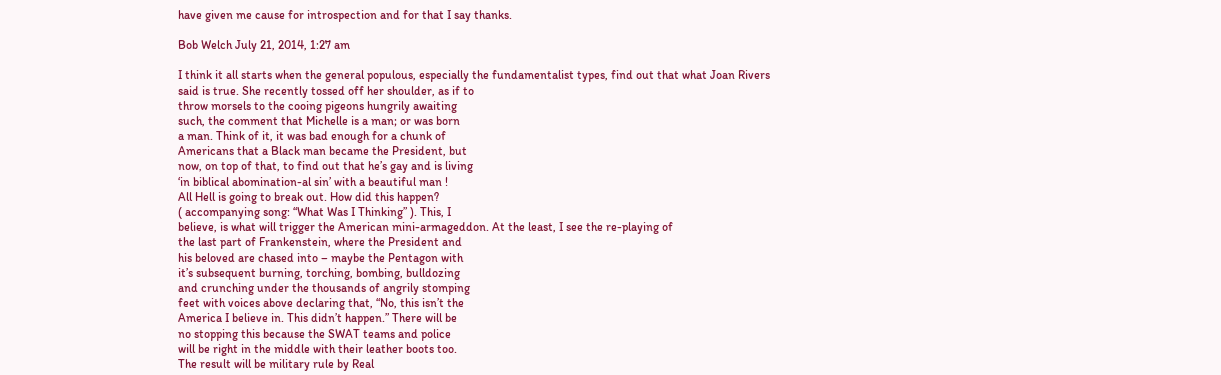have given me cause for introspection and for that I say thanks.

Bob Welch July 21, 2014, 1:27 am

I think it all starts when the general populous, especially the fundamentalist types, find out that what Joan Rivers
said is true. She recently tossed off her shoulder, as if to
throw morsels to the cooing pigeons hungrily awaiting
such, the comment that Michelle is a man; or was born
a man. Think of it, it was bad enough for a chunk of
Americans that a Black man became the President, but
now, on top of that, to find out that he’s gay and is living
‘in biblical abomination-al sin’ with a beautiful man !
All Hell is going to break out. How did this happen?
( accompanying song: “What Was I Thinking” ). This, I
believe, is what will trigger the American mini-armageddon. At the least, I see the re-playing of
the last part of Frankenstein, where the President and
his beloved are chased into – maybe the Pentagon with
it’s subsequent burning, torching, bombing, bulldozing
and crunching under the thousands of angrily stomping
feet with voices above declaring that, “No, this isn’t the
America I believe in. This didn’t happen.” There will be
no stopping this because the SWAT teams and police
will be right in the middle with their leather boots too.
The result will be military rule by Real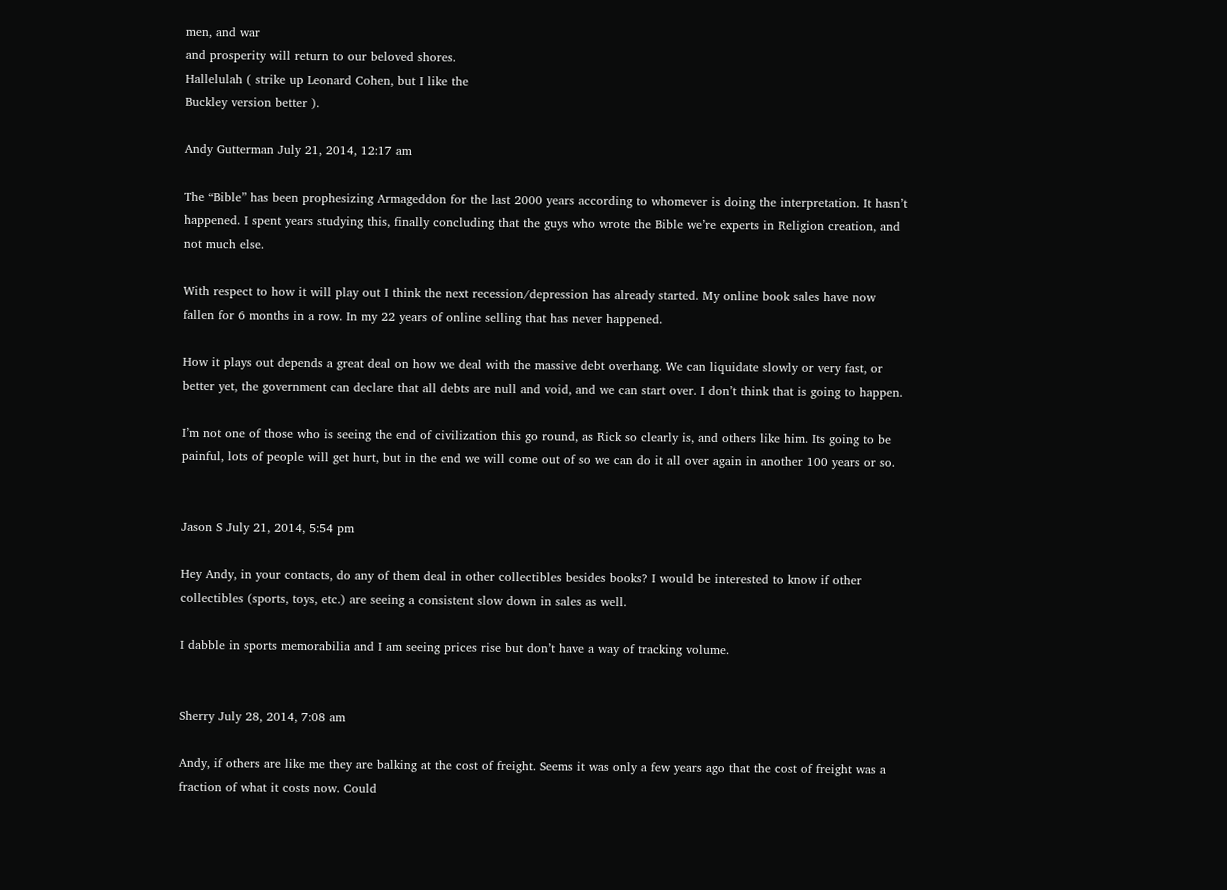men, and war
and prosperity will return to our beloved shores.
Hallelulah ( strike up Leonard Cohen, but I like the
Buckley version better ).

Andy Gutterman July 21, 2014, 12:17 am

The “Bible” has been prophesizing Armageddon for the last 2000 years according to whomever is doing the interpretation. It hasn’t happened. I spent years studying this, finally concluding that the guys who wrote the Bible we’re experts in Religion creation, and not much else.

With respect to how it will play out I think the next recession/depression has already started. My online book sales have now fallen for 6 months in a row. In my 22 years of online selling that has never happened.

How it plays out depends a great deal on how we deal with the massive debt overhang. We can liquidate slowly or very fast, or better yet, the government can declare that all debts are null and void, and we can start over. I don’t think that is going to happen.

I’m not one of those who is seeing the end of civilization this go round, as Rick so clearly is, and others like him. Its going to be painful, lots of people will get hurt, but in the end we will come out of so we can do it all over again in another 100 years or so.


Jason S July 21, 2014, 5:54 pm

Hey Andy, in your contacts, do any of them deal in other collectibles besides books? I would be interested to know if other collectibles (sports, toys, etc.) are seeing a consistent slow down in sales as well.

I dabble in sports memorabilia and I am seeing prices rise but don’t have a way of tracking volume.


Sherry July 28, 2014, 7:08 am

Andy, if others are like me they are balking at the cost of freight. Seems it was only a few years ago that the cost of freight was a fraction of what it costs now. Could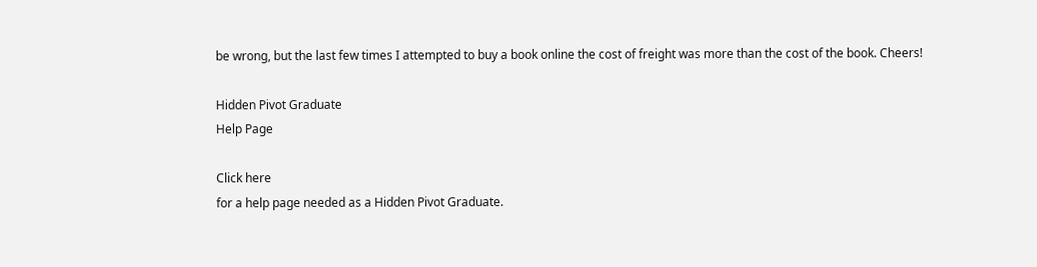be wrong, but the last few times I attempted to buy a book online the cost of freight was more than the cost of the book. Cheers!

Hidden Pivot Graduate
Help Page

Click here
for a help page needed as a Hidden Pivot Graduate.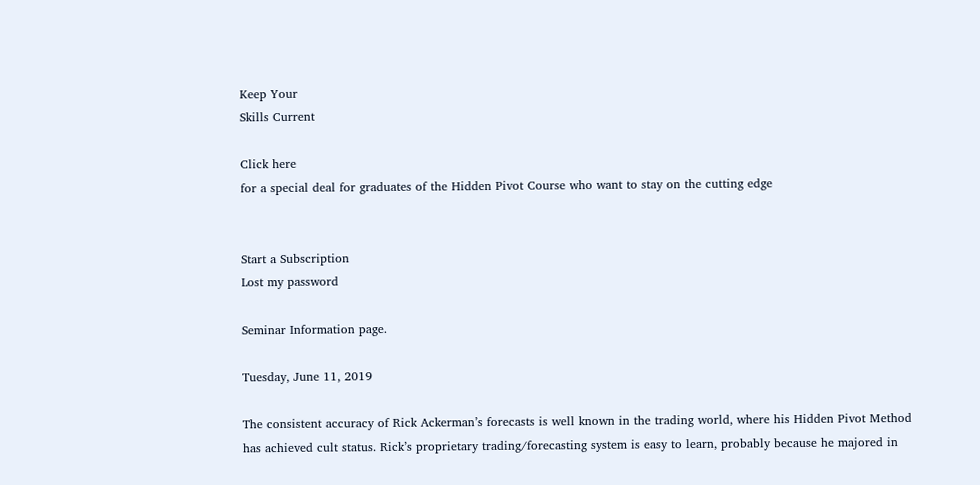Keep Your
Skills Current

Click here
for a special deal for graduates of the Hidden Pivot Course who want to stay on the cutting edge


Start a Subscription
Lost my password

Seminar Information page.

Tuesday, June 11, 2019

The consistent accuracy of Rick Ackerman’s forecasts is well known in the trading world, where his Hidden Pivot Method has achieved cult status. Rick’s proprietary trading/forecasting system is easy to learn, probably because he majored in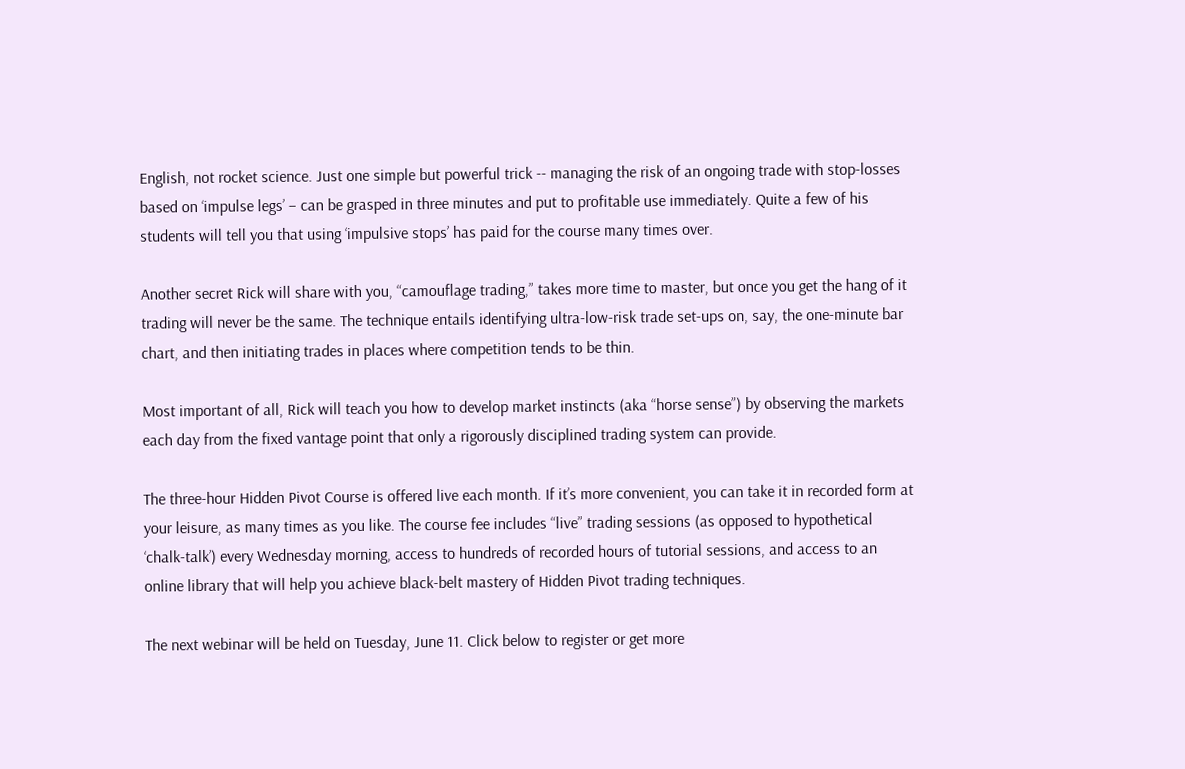English, not rocket science. Just one simple but powerful trick -- managing the risk of an ongoing trade with stop-losses based on ‘impulse legs’ – can be grasped in three minutes and put to profitable use immediately. Quite a few of his students will tell you that using ‘impulsive stops’ has paid for the course many times over.

Another secret Rick will share with you, “camouflage trading,” takes more time to master, but once you get the hang of it trading will never be the same. The technique entails identifying ultra-low-risk trade set-ups on, say, the one-minute bar chart, and then initiating trades in places where competition tends to be thin.

Most important of all, Rick will teach you how to develop market instincts (aka “horse sense”) by observing the markets each day from the fixed vantage point that only a rigorously disciplined trading system can provide.

The three-hour Hidden Pivot Course is offered live each month. If it’s more convenient, you can take it in recorded form at your leisure, as many times as you like. The course fee includes “live” trading sessions (as opposed to hypothetical ‘chalk-talk’) every Wednesday morning, access to hundreds of recorded hours of tutorial sessions, and access to an online library that will help you achieve black-belt mastery of Hidden Pivot trading techniques.

The next webinar will be held on Tuesday, June 11. Click below to register or get more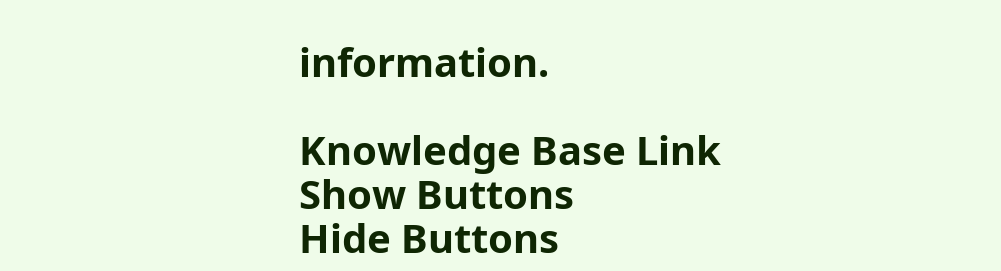information.

Knowledge Base Link
Show Buttons
Hide Buttons